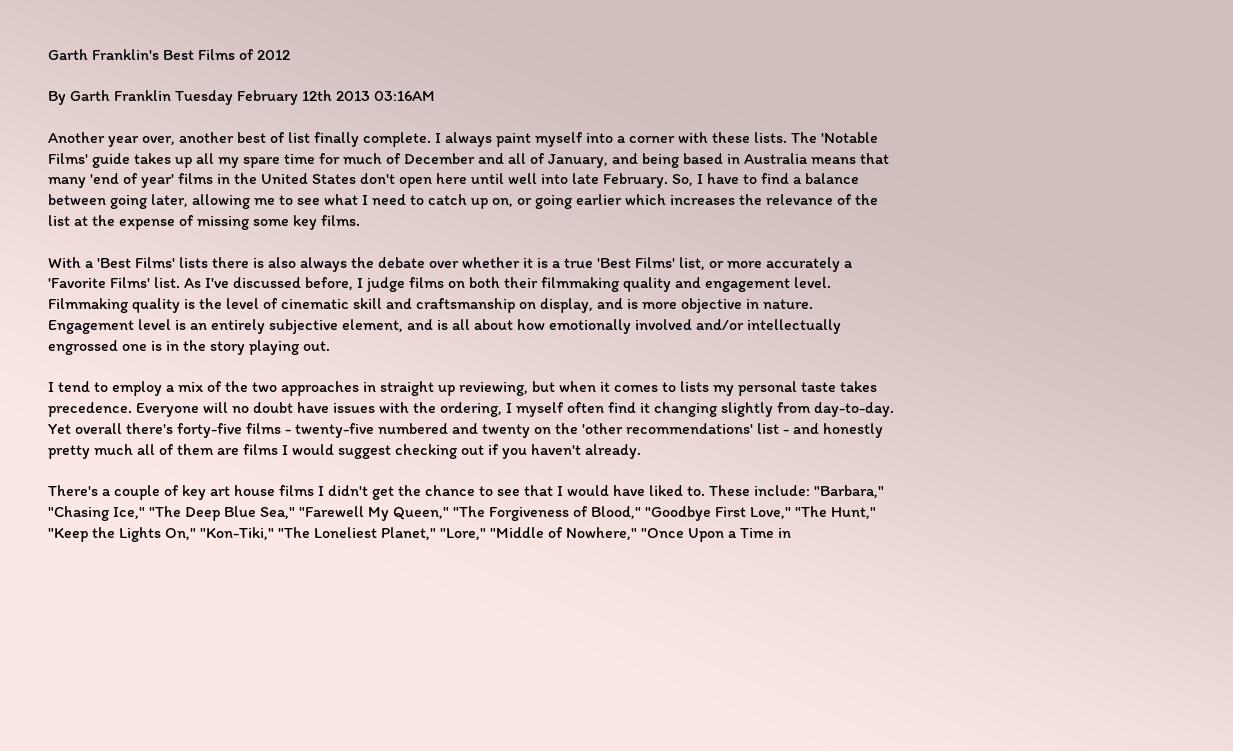Garth Franklin's Best Films of 2012

By Garth Franklin Tuesday February 12th 2013 03:16AM

Another year over, another best of list finally complete. I always paint myself into a corner with these lists. The 'Notable Films' guide takes up all my spare time for much of December and all of January, and being based in Australia means that many 'end of year' films in the United States don't open here until well into late February. So, I have to find a balance between going later, allowing me to see what I need to catch up on, or going earlier which increases the relevance of the list at the expense of missing some key films.

With a 'Best Films' lists there is also always the debate over whether it is a true 'Best Films' list, or more accurately a 'Favorite Films' list. As I've discussed before, I judge films on both their filmmaking quality and engagement level. Filmmaking quality is the level of cinematic skill and craftsmanship on display, and is more objective in nature. Engagement level is an entirely subjective element, and is all about how emotionally involved and/or intellectually engrossed one is in the story playing out.

I tend to employ a mix of the two approaches in straight up reviewing, but when it comes to lists my personal taste takes precedence. Everyone will no doubt have issues with the ordering, I myself often find it changing slightly from day-to-day. Yet overall there's forty-five films - twenty-five numbered and twenty on the 'other recommendations' list - and honestly pretty much all of them are films I would suggest checking out if you haven't already.

There's a couple of key art house films I didn't get the chance to see that I would have liked to. These include: "Barbara," "Chasing Ice," "The Deep Blue Sea," "Farewell My Queen," "The Forgiveness of Blood," "Goodbye First Love," "The Hunt," "Keep the Lights On," "Kon-Tiki," "The Loneliest Planet," "Lore," "Middle of Nowhere," "Once Upon a Time in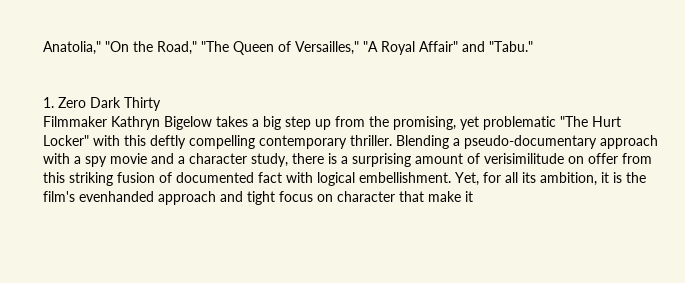Anatolia," "On the Road," "The Queen of Versailles," "A Royal Affair" and "Tabu."


1. Zero Dark Thirty
Filmmaker Kathryn Bigelow takes a big step up from the promising, yet problematic "The Hurt Locker" with this deftly compelling contemporary thriller. Blending a pseudo-documentary approach with a spy movie and a character study, there is a surprising amount of verisimilitude on offer from this striking fusion of documented fact with logical embellishment. Yet, for all its ambition, it is the film's evenhanded approach and tight focus on character that make it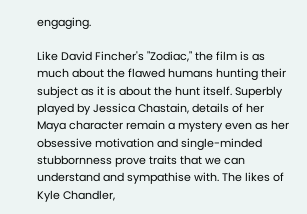engaging.

Like David Fincher's "Zodiac," the film is as much about the flawed humans hunting their subject as it is about the hunt itself. Superbly played by Jessica Chastain, details of her Maya character remain a mystery even as her obsessive motivation and single-minded stubbornness prove traits that we can understand and sympathise with. The likes of Kyle Chandler,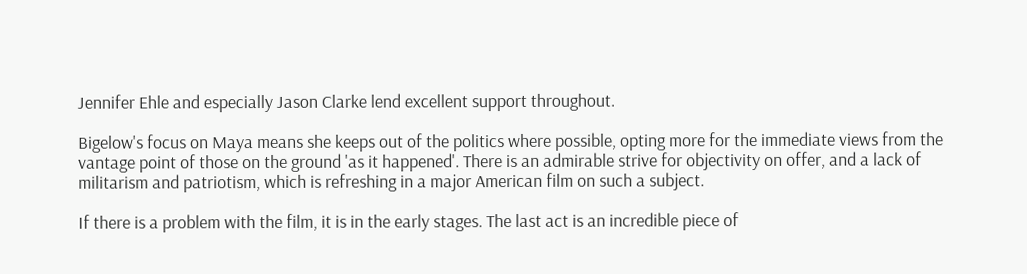Jennifer Ehle and especially Jason Clarke lend excellent support throughout.

Bigelow's focus on Maya means she keeps out of the politics where possible, opting more for the immediate views from the vantage point of those on the ground 'as it happened'. There is an admirable strive for objectivity on offer, and a lack of militarism and patriotism, which is refreshing in a major American film on such a subject.

If there is a problem with the film, it is in the early stages. The last act is an incredible piece of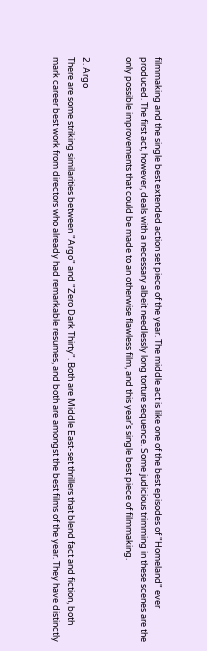filmmaking and the single best extended action set piece of the year. The middle act is like one of the best episodes of "Homeland" ever produced. The first act, however, deals with a necessary albeit needlessly long torture sequence. Some judicious trimming in these scenes are the only possible improvements that could be made to an otherwise flawless film, and this year's single best piece of filmmaking.


2. Argo
There are some striking similarities between "Argo" and "Zero Dark Thirty". Both are Middle East-set thrillers that blend fact and fiction, both mark career best work from directors who already had remarkable resumes, and both are amongst the best films of the year. They have distinctly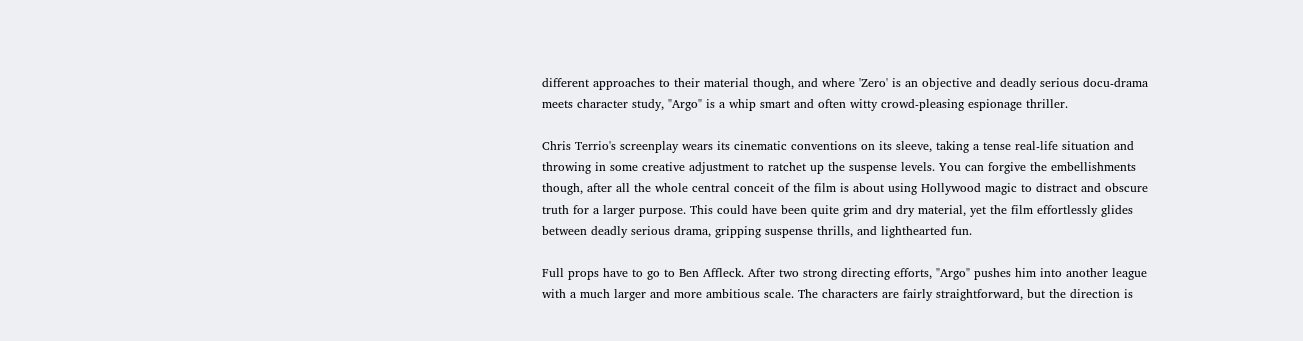different approaches to their material though, and where 'Zero' is an objective and deadly serious docu-drama meets character study, "Argo" is a whip smart and often witty crowd-pleasing espionage thriller.

Chris Terrio's screenplay wears its cinematic conventions on its sleeve, taking a tense real-life situation and throwing in some creative adjustment to ratchet up the suspense levels. You can forgive the embellishments though, after all the whole central conceit of the film is about using Hollywood magic to distract and obscure truth for a larger purpose. This could have been quite grim and dry material, yet the film effortlessly glides between deadly serious drama, gripping suspense thrills, and lighthearted fun.

Full props have to go to Ben Affleck. After two strong directing efforts, "Argo" pushes him into another league with a much larger and more ambitious scale. The characters are fairly straightforward, but the direction is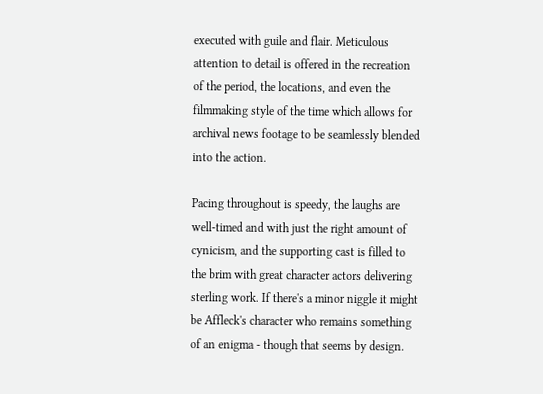executed with guile and flair. Meticulous attention to detail is offered in the recreation of the period, the locations, and even the filmmaking style of the time which allows for archival news footage to be seamlessly blended into the action.

Pacing throughout is speedy, the laughs are well-timed and with just the right amount of cynicism, and the supporting cast is filled to the brim with great character actors delivering sterling work. If there's a minor niggle it might be Affleck's character who remains something of an enigma - though that seems by design.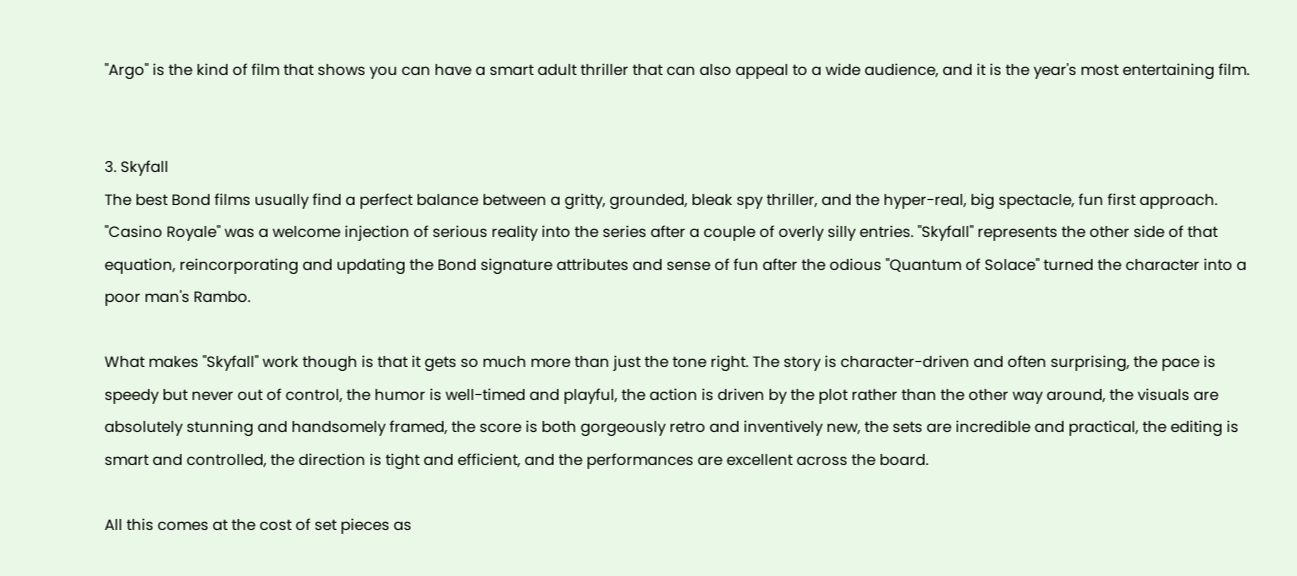"Argo" is the kind of film that shows you can have a smart adult thriller that can also appeal to a wide audience, and it is the year's most entertaining film.


3. Skyfall
The best Bond films usually find a perfect balance between a gritty, grounded, bleak spy thriller, and the hyper-real, big spectacle, fun first approach. "Casino Royale" was a welcome injection of serious reality into the series after a couple of overly silly entries. "Skyfall" represents the other side of that equation, reincorporating and updating the Bond signature attributes and sense of fun after the odious "Quantum of Solace" turned the character into a poor man's Rambo.

What makes "Skyfall" work though is that it gets so much more than just the tone right. The story is character-driven and often surprising, the pace is speedy but never out of control, the humor is well-timed and playful, the action is driven by the plot rather than the other way around, the visuals are absolutely stunning and handsomely framed, the score is both gorgeously retro and inventively new, the sets are incredible and practical, the editing is smart and controlled, the direction is tight and efficient, and the performances are excellent across the board.

All this comes at the cost of set pieces as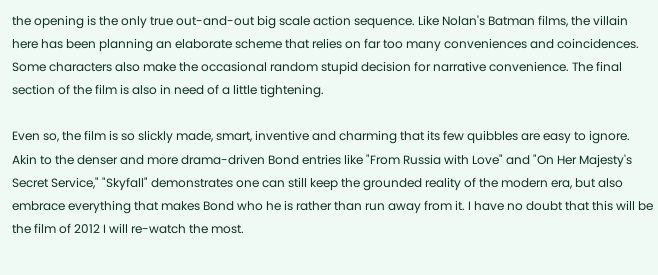the opening is the only true out-and-out big scale action sequence. Like Nolan's Batman films, the villain here has been planning an elaborate scheme that relies on far too many conveniences and coincidences. Some characters also make the occasional random stupid decision for narrative convenience. The final section of the film is also in need of a little tightening.

Even so, the film is so slickly made, smart, inventive and charming that its few quibbles are easy to ignore. Akin to the denser and more drama-driven Bond entries like "From Russia with Love" and "On Her Majesty's Secret Service," "Skyfall" demonstrates one can still keep the grounded reality of the modern era, but also embrace everything that makes Bond who he is rather than run away from it. I have no doubt that this will be the film of 2012 I will re-watch the most.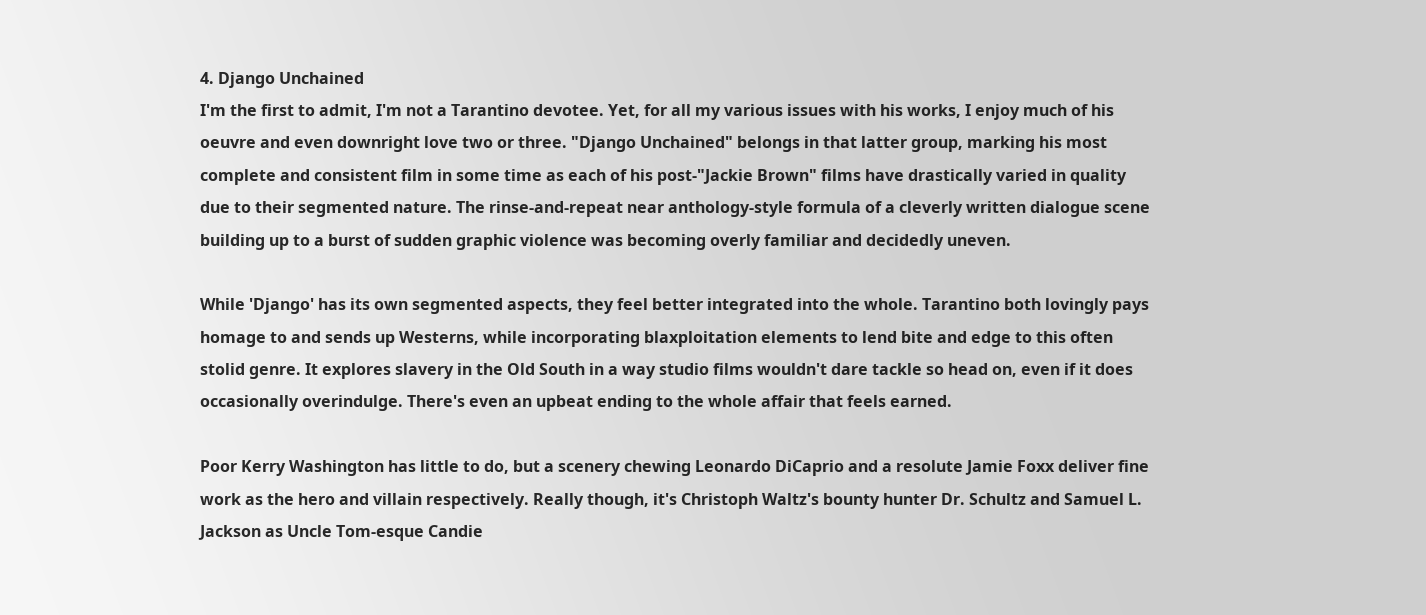4. Django Unchained
I'm the first to admit, I'm not a Tarantino devotee. Yet, for all my various issues with his works, I enjoy much of his oeuvre and even downright love two or three. "Django Unchained" belongs in that latter group, marking his most complete and consistent film in some time as each of his post-"Jackie Brown" films have drastically varied in quality due to their segmented nature. The rinse-and-repeat near anthology-style formula of a cleverly written dialogue scene building up to a burst of sudden graphic violence was becoming overly familiar and decidedly uneven.

While 'Django' has its own segmented aspects, they feel better integrated into the whole. Tarantino both lovingly pays homage to and sends up Westerns, while incorporating blaxploitation elements to lend bite and edge to this often stolid genre. It explores slavery in the Old South in a way studio films wouldn't dare tackle so head on, even if it does occasionally overindulge. There's even an upbeat ending to the whole affair that feels earned.

Poor Kerry Washington has little to do, but a scenery chewing Leonardo DiCaprio and a resolute Jamie Foxx deliver fine work as the hero and villain respectively. Really though, it's Christoph Waltz's bounty hunter Dr. Schultz and Samuel L. Jackson as Uncle Tom-esque Candie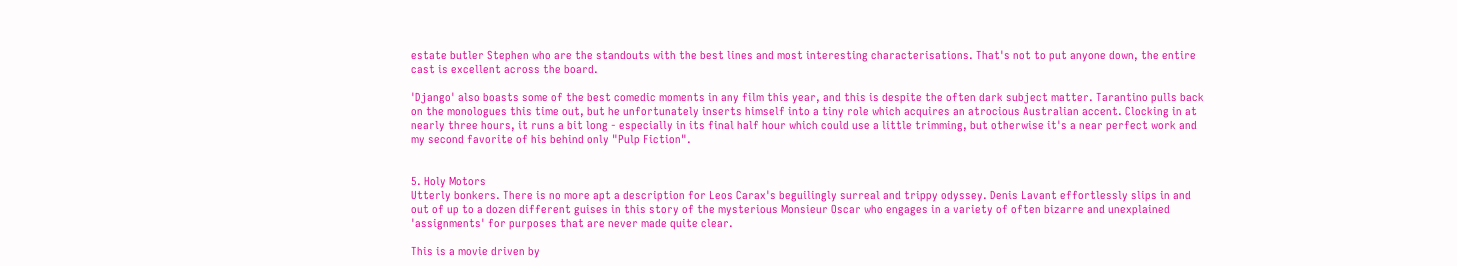estate butler Stephen who are the standouts with the best lines and most interesting characterisations. That's not to put anyone down, the entire cast is excellent across the board.

'Django' also boasts some of the best comedic moments in any film this year, and this is despite the often dark subject matter. Tarantino pulls back on the monologues this time out, but he unfortunately inserts himself into a tiny role which acquires an atrocious Australian accent. Clocking in at nearly three hours, it runs a bit long - especially in its final half hour which could use a little trimming, but otherwise it's a near perfect work and my second favorite of his behind only "Pulp Fiction".


5. Holy Motors
Utterly bonkers. There is no more apt a description for Leos Carax's beguilingly surreal and trippy odyssey. Denis Lavant effortlessly slips in and out of up to a dozen different guises in this story of the mysterious Monsieur Oscar who engages in a variety of often bizarre and unexplained 'assignments' for purposes that are never made quite clear.

This is a movie driven by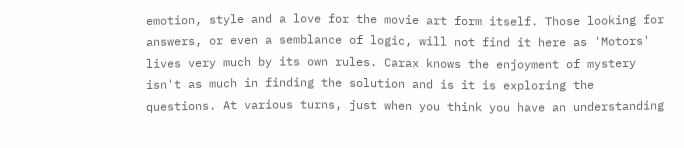emotion, style and a love for the movie art form itself. Those looking for answers, or even a semblance of logic, will not find it here as 'Motors' lives very much by its own rules. Carax knows the enjoyment of mystery isn't as much in finding the solution and is it is exploring the questions. At various turns, just when you think you have an understanding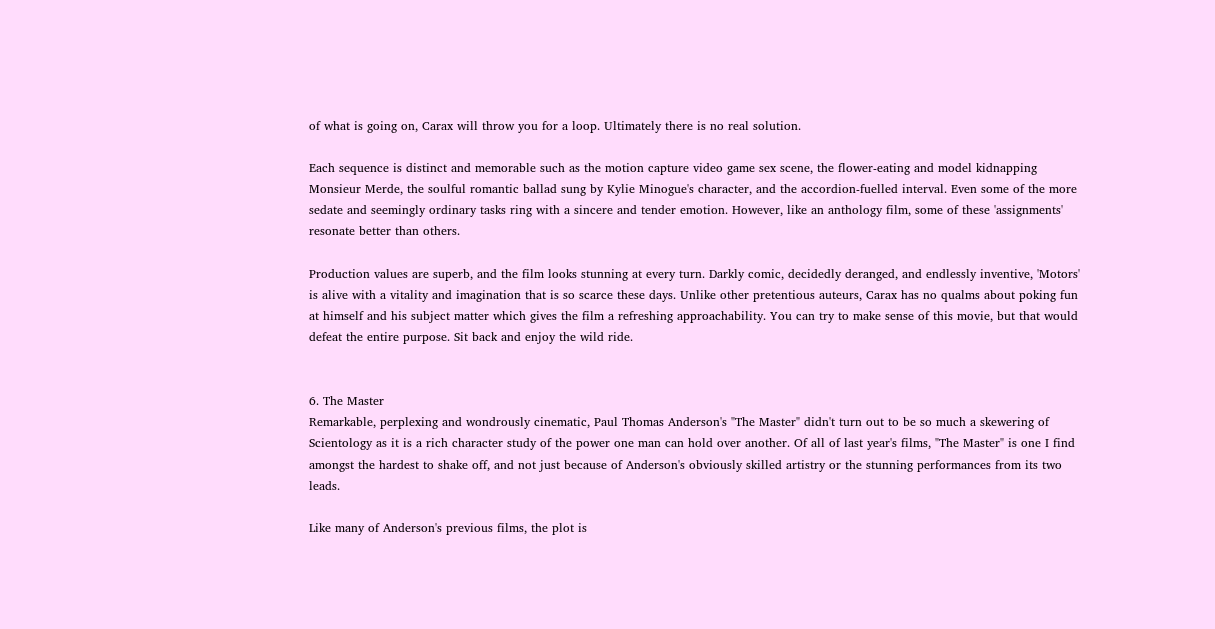of what is going on, Carax will throw you for a loop. Ultimately there is no real solution.

Each sequence is distinct and memorable such as the motion capture video game sex scene, the flower-eating and model kidnapping Monsieur Merde, the soulful romantic ballad sung by Kylie Minogue's character, and the accordion-fuelled interval. Even some of the more sedate and seemingly ordinary tasks ring with a sincere and tender emotion. However, like an anthology film, some of these 'assignments' resonate better than others.

Production values are superb, and the film looks stunning at every turn. Darkly comic, decidedly deranged, and endlessly inventive, 'Motors' is alive with a vitality and imagination that is so scarce these days. Unlike other pretentious auteurs, Carax has no qualms about poking fun at himself and his subject matter which gives the film a refreshing approachability. You can try to make sense of this movie, but that would defeat the entire purpose. Sit back and enjoy the wild ride.


6. The Master
Remarkable, perplexing and wondrously cinematic, Paul Thomas Anderson's "The Master" didn't turn out to be so much a skewering of Scientology as it is a rich character study of the power one man can hold over another. Of all of last year's films, "The Master" is one I find amongst the hardest to shake off, and not just because of Anderson's obviously skilled artistry or the stunning performances from its two leads.

Like many of Anderson's previous films, the plot is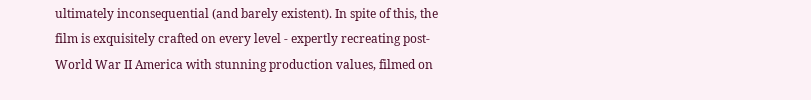ultimately inconsequential (and barely existent). In spite of this, the film is exquisitely crafted on every level - expertly recreating post-World War II America with stunning production values, filmed on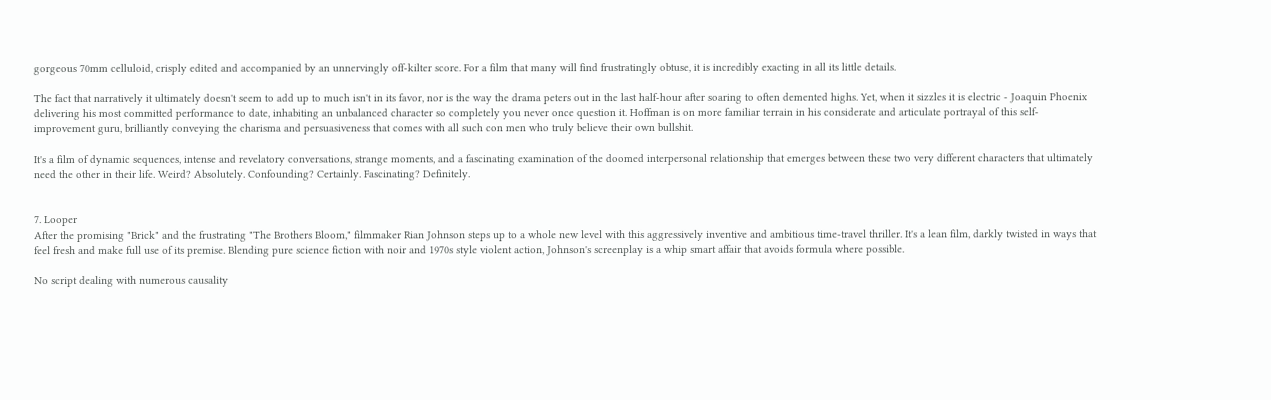gorgeous 70mm celluloid, crisply edited and accompanied by an unnervingly off-kilter score. For a film that many will find frustratingly obtuse, it is incredibly exacting in all its little details.

The fact that narratively it ultimately doesn't seem to add up to much isn't in its favor, nor is the way the drama peters out in the last half-hour after soaring to often demented highs. Yet, when it sizzles it is electric - Joaquin Phoenix delivering his most committed performance to date, inhabiting an unbalanced character so completely you never once question it. Hoffman is on more familiar terrain in his considerate and articulate portrayal of this self-improvement guru, brilliantly conveying the charisma and persuasiveness that comes with all such con men who truly believe their own bullshit.

It's a film of dynamic sequences, intense and revelatory conversations, strange moments, and a fascinating examination of the doomed interpersonal relationship that emerges between these two very different characters that ultimately need the other in their life. Weird? Absolutely. Confounding? Certainly. Fascinating? Definitely.


7. Looper
After the promising "Brick" and the frustrating "The Brothers Bloom," filmmaker Rian Johnson steps up to a whole new level with this aggressively inventive and ambitious time-travel thriller. It's a lean film, darkly twisted in ways that feel fresh and make full use of its premise. Blending pure science fiction with noir and 1970s style violent action, Johnson's screenplay is a whip smart affair that avoids formula where possible.

No script dealing with numerous causality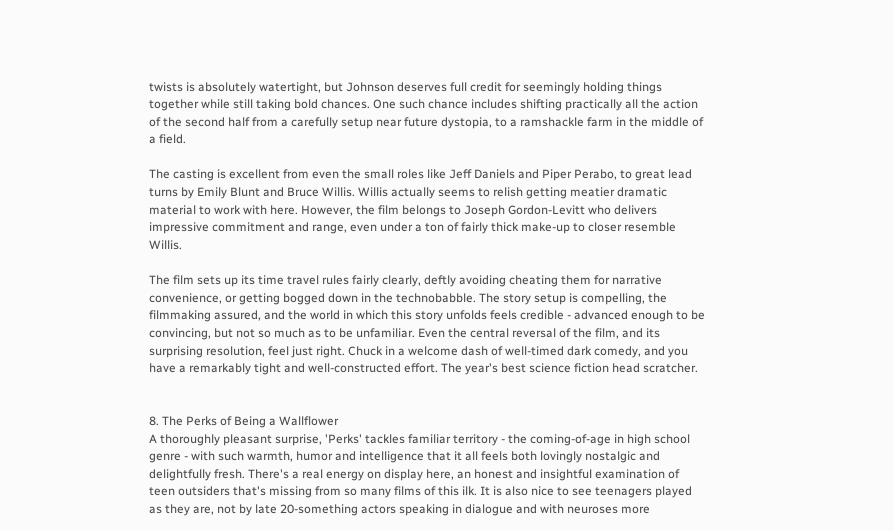twists is absolutely watertight, but Johnson deserves full credit for seemingly holding things together while still taking bold chances. One such chance includes shifting practically all the action of the second half from a carefully setup near future dystopia, to a ramshackle farm in the middle of a field.

The casting is excellent from even the small roles like Jeff Daniels and Piper Perabo, to great lead turns by Emily Blunt and Bruce Willis. Willis actually seems to relish getting meatier dramatic material to work with here. However, the film belongs to Joseph Gordon-Levitt who delivers impressive commitment and range, even under a ton of fairly thick make-up to closer resemble Willis.

The film sets up its time travel rules fairly clearly, deftly avoiding cheating them for narrative convenience, or getting bogged down in the technobabble. The story setup is compelling, the filmmaking assured, and the world in which this story unfolds feels credible - advanced enough to be convincing, but not so much as to be unfamiliar. Even the central reversal of the film, and its surprising resolution, feel just right. Chuck in a welcome dash of well-timed dark comedy, and you have a remarkably tight and well-constructed effort. The year's best science fiction head scratcher.


8. The Perks of Being a Wallflower
A thoroughly pleasant surprise, 'Perks' tackles familiar territory - the coming-of-age in high school genre - with such warmth, humor and intelligence that it all feels both lovingly nostalgic and delightfully fresh. There's a real energy on display here, an honest and insightful examination of teen outsiders that's missing from so many films of this ilk. It is also nice to see teenagers played as they are, not by late 20-something actors speaking in dialogue and with neuroses more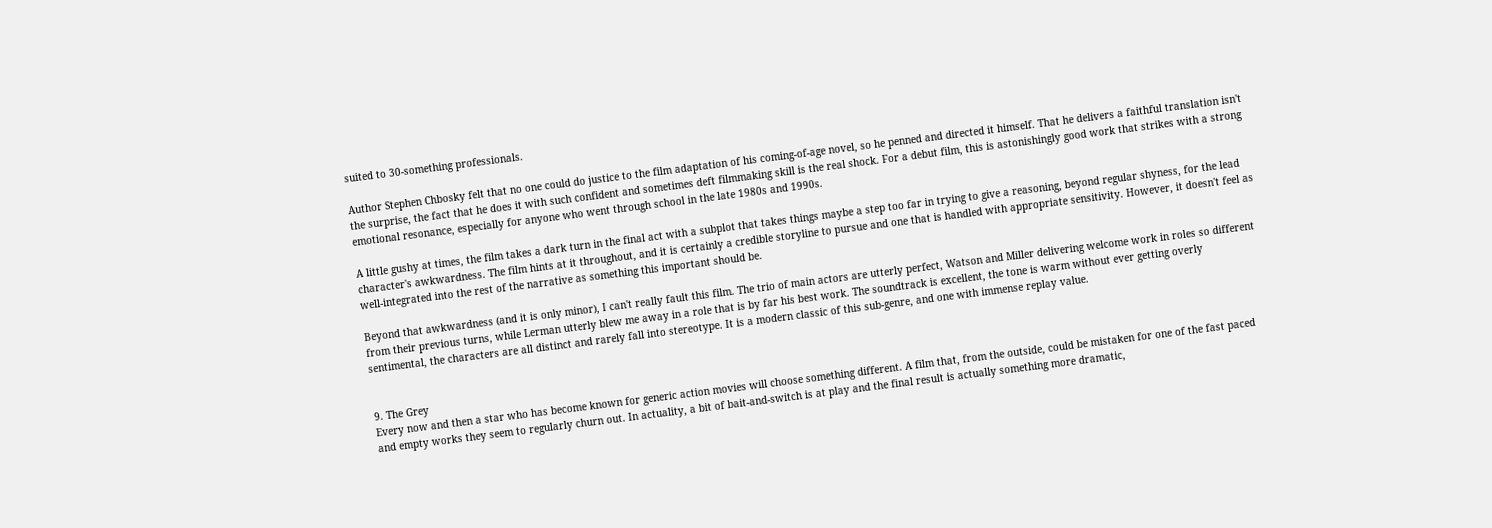suited to 30-something professionals.

Author Stephen Chbosky felt that no one could do justice to the film adaptation of his coming-of-age novel, so he penned and directed it himself. That he delivers a faithful translation isn't the surprise, the fact that he does it with such confident and sometimes deft filmmaking skill is the real shock. For a debut film, this is astonishingly good work that strikes with a strong emotional resonance, especially for anyone who went through school in the late 1980s and 1990s.

A little gushy at times, the film takes a dark turn in the final act with a subplot that takes things maybe a step too far in trying to give a reasoning, beyond regular shyness, for the lead character's awkwardness. The film hints at it throughout, and it is certainly a credible storyline to pursue and one that is handled with appropriate sensitivity. However, it doesn't feel as well-integrated into the rest of the narrative as something this important should be.

Beyond that awkwardness (and it is only minor), I can't really fault this film. The trio of main actors are utterly perfect, Watson and Miller delivering welcome work in roles so different from their previous turns, while Lerman utterly blew me away in a role that is by far his best work. The soundtrack is excellent, the tone is warm without ever getting overly sentimental, the characters are all distinct and rarely fall into stereotype. It is a modern classic of this sub-genre, and one with immense replay value.


9. The Grey
Every now and then a star who has become known for generic action movies will choose something different. A film that, from the outside, could be mistaken for one of the fast paced and empty works they seem to regularly churn out. In actuality, a bit of bait-and-switch is at play and the final result is actually something more dramatic,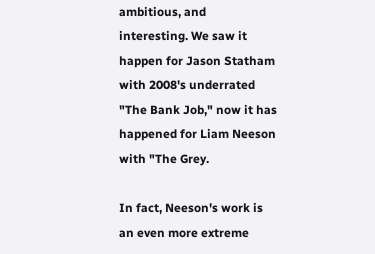ambitious, and interesting. We saw it happen for Jason Statham with 2008's underrated "The Bank Job," now it has happened for Liam Neeson with "The Grey.

In fact, Neeson's work is an even more extreme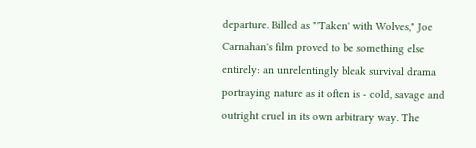departure. Billed as "'Taken' with Wolves," Joe Carnahan's film proved to be something else entirely: an unrelentingly bleak survival drama portraying nature as it often is - cold, savage and outright cruel in its own arbitrary way. The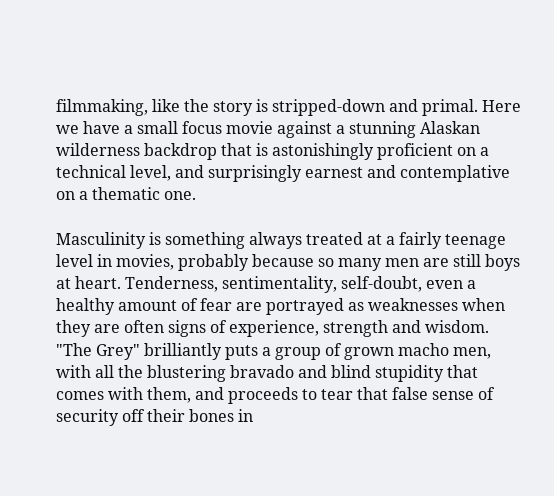filmmaking, like the story is stripped-down and primal. Here we have a small focus movie against a stunning Alaskan wilderness backdrop that is astonishingly proficient on a technical level, and surprisingly earnest and contemplative on a thematic one.

Masculinity is something always treated at a fairly teenage level in movies, probably because so many men are still boys at heart. Tenderness, sentimentality, self-doubt, even a healthy amount of fear are portrayed as weaknesses when they are often signs of experience, strength and wisdom. "The Grey" brilliantly puts a group of grown macho men, with all the blustering bravado and blind stupidity that comes with them, and proceeds to tear that false sense of security off their bones in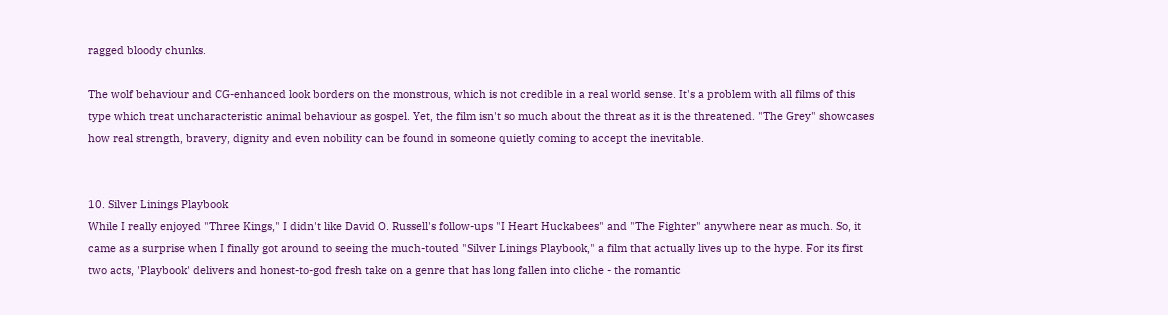ragged bloody chunks.

The wolf behaviour and CG-enhanced look borders on the monstrous, which is not credible in a real world sense. It's a problem with all films of this type which treat uncharacteristic animal behaviour as gospel. Yet, the film isn't so much about the threat as it is the threatened. "The Grey" showcases how real strength, bravery, dignity and even nobility can be found in someone quietly coming to accept the inevitable.


10. Silver Linings Playbook
While I really enjoyed "Three Kings," I didn't like David O. Russell's follow-ups "I Heart Huckabees" and "The Fighter" anywhere near as much. So, it came as a surprise when I finally got around to seeing the much-touted "Silver Linings Playbook," a film that actually lives up to the hype. For its first two acts, 'Playbook' delivers and honest-to-god fresh take on a genre that has long fallen into cliche - the romantic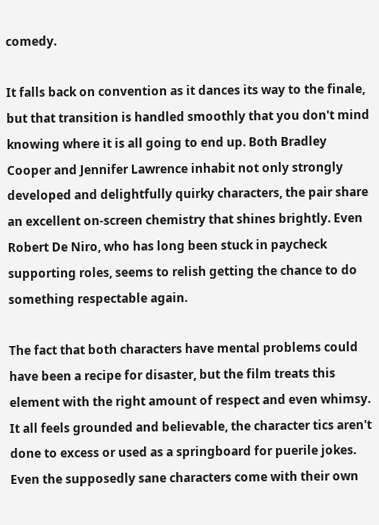comedy.

It falls back on convention as it dances its way to the finale, but that transition is handled smoothly that you don't mind knowing where it is all going to end up. Both Bradley Cooper and Jennifer Lawrence inhabit not only strongly developed and delightfully quirky characters, the pair share an excellent on-screen chemistry that shines brightly. Even Robert De Niro, who has long been stuck in paycheck supporting roles, seems to relish getting the chance to do something respectable again.

The fact that both characters have mental problems could have been a recipe for disaster, but the film treats this element with the right amount of respect and even whimsy. It all feels grounded and believable, the character tics aren't done to excess or used as a springboard for puerile jokes. Even the supposedly sane characters come with their own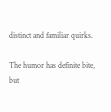distinct and familiar quirks.

The humor has definite bite, but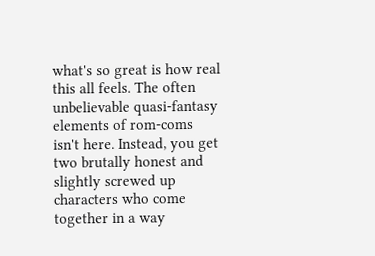what's so great is how real this all feels. The often unbelievable quasi-fantasy elements of rom-coms isn't here. Instead, you get two brutally honest and slightly screwed up characters who come together in a way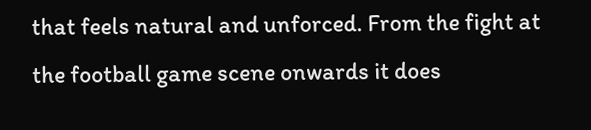that feels natural and unforced. From the fight at the football game scene onwards it does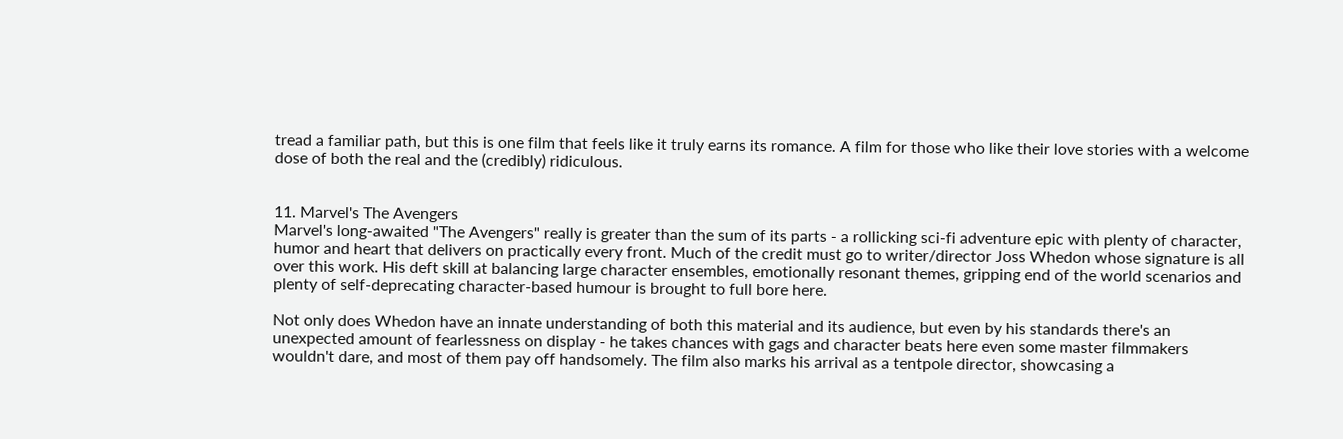tread a familiar path, but this is one film that feels like it truly earns its romance. A film for those who like their love stories with a welcome dose of both the real and the (credibly) ridiculous.


11. Marvel's The Avengers
Marvel's long-awaited "The Avengers" really is greater than the sum of its parts - a rollicking sci-fi adventure epic with plenty of character, humor and heart that delivers on practically every front. Much of the credit must go to writer/director Joss Whedon whose signature is all over this work. His deft skill at balancing large character ensembles, emotionally resonant themes, gripping end of the world scenarios and plenty of self-deprecating character-based humour is brought to full bore here.

Not only does Whedon have an innate understanding of both this material and its audience, but even by his standards there's an unexpected amount of fearlessness on display - he takes chances with gags and character beats here even some master filmmakers wouldn't dare, and most of them pay off handsomely. The film also marks his arrival as a tentpole director, showcasing a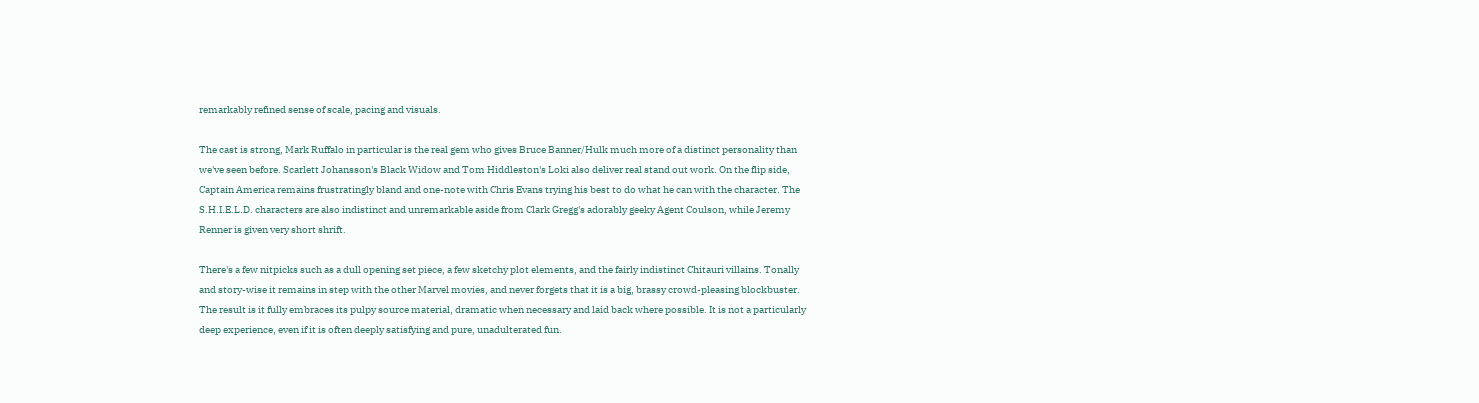remarkably refined sense of scale, pacing and visuals.

The cast is strong, Mark Ruffalo in particular is the real gem who gives Bruce Banner/Hulk much more of a distinct personality than we've seen before. Scarlett Johansson's Black Widow and Tom Hiddleston's Loki also deliver real stand out work. On the flip side, Captain America remains frustratingly bland and one-note with Chris Evans trying his best to do what he can with the character. The S.H.I.E.L.D. characters are also indistinct and unremarkable aside from Clark Gregg's adorably geeky Agent Coulson, while Jeremy Renner is given very short shrift.

There's a few nitpicks such as a dull opening set piece, a few sketchy plot elements, and the fairly indistinct Chitauri villains. Tonally and story-wise it remains in step with the other Marvel movies, and never forgets that it is a big, brassy crowd-pleasing blockbuster. The result is it fully embraces its pulpy source material, dramatic when necessary and laid back where possible. It is not a particularly deep experience, even if it is often deeply satisfying and pure, unadulterated fun.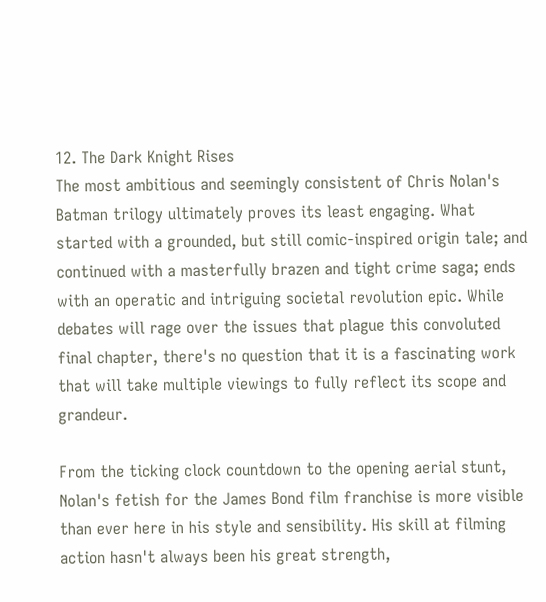12. The Dark Knight Rises
The most ambitious and seemingly consistent of Chris Nolan's Batman trilogy ultimately proves its least engaging. What started with a grounded, but still comic-inspired origin tale; and continued with a masterfully brazen and tight crime saga; ends with an operatic and intriguing societal revolution epic. While debates will rage over the issues that plague this convoluted final chapter, there's no question that it is a fascinating work that will take multiple viewings to fully reflect its scope and grandeur.

From the ticking clock countdown to the opening aerial stunt, Nolan's fetish for the James Bond film franchise is more visible than ever here in his style and sensibility. His skill at filming action hasn't always been his great strength,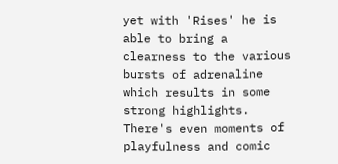yet with 'Rises' he is able to bring a clearness to the various bursts of adrenaline which results in some strong highlights. There's even moments of playfulness and comic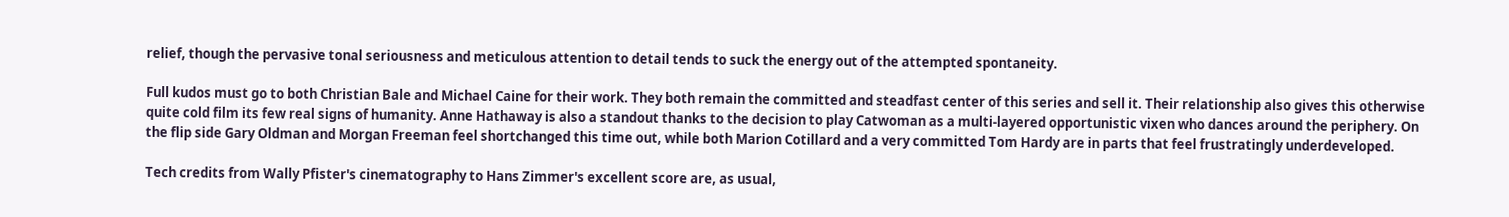relief, though the pervasive tonal seriousness and meticulous attention to detail tends to suck the energy out of the attempted spontaneity.

Full kudos must go to both Christian Bale and Michael Caine for their work. They both remain the committed and steadfast center of this series and sell it. Their relationship also gives this otherwise quite cold film its few real signs of humanity. Anne Hathaway is also a standout thanks to the decision to play Catwoman as a multi-layered opportunistic vixen who dances around the periphery. On the flip side Gary Oldman and Morgan Freeman feel shortchanged this time out, while both Marion Cotillard and a very committed Tom Hardy are in parts that feel frustratingly underdeveloped.

Tech credits from Wally Pfister's cinematography to Hans Zimmer's excellent score are, as usual,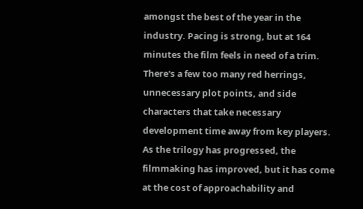amongst the best of the year in the industry. Pacing is strong, but at 164 minutes the film feels in need of a trim. There's a few too many red herrings, unnecessary plot points, and side characters that take necessary development time away from key players. As the trilogy has progressed, the filmmaking has improved, but it has come at the cost of approachability and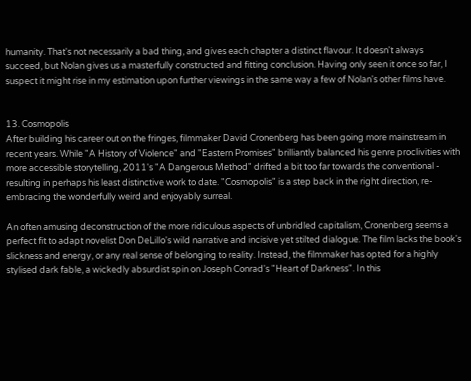humanity. That's not necessarily a bad thing, and gives each chapter a distinct flavour. It doesn't always succeed, but Nolan gives us a masterfully constructed and fitting conclusion. Having only seen it once so far, I suspect it might rise in my estimation upon further viewings in the same way a few of Nolan's other films have.


13. Cosmopolis
After building his career out on the fringes, filmmaker David Cronenberg has been going more mainstream in recent years. While "A History of Violence" and "Eastern Promises" brilliantly balanced his genre proclivities with more accessible storytelling, 2011's "A Dangerous Method" drifted a bit too far towards the conventional - resulting in perhaps his least distinctive work to date. "Cosmopolis" is a step back in the right direction, re-embracing the wonderfully weird and enjoyably surreal.

An often amusing deconstruction of the more ridiculous aspects of unbridled capitalism, Cronenberg seems a perfect fit to adapt novelist Don DeLillo's wild narrative and incisive yet stilted dialogue. The film lacks the book's slickness and energy, or any real sense of belonging to reality. Instead, the filmmaker has opted for a highly stylised dark fable, a wickedly absurdist spin on Joseph Conrad's "Heart of Darkness". In this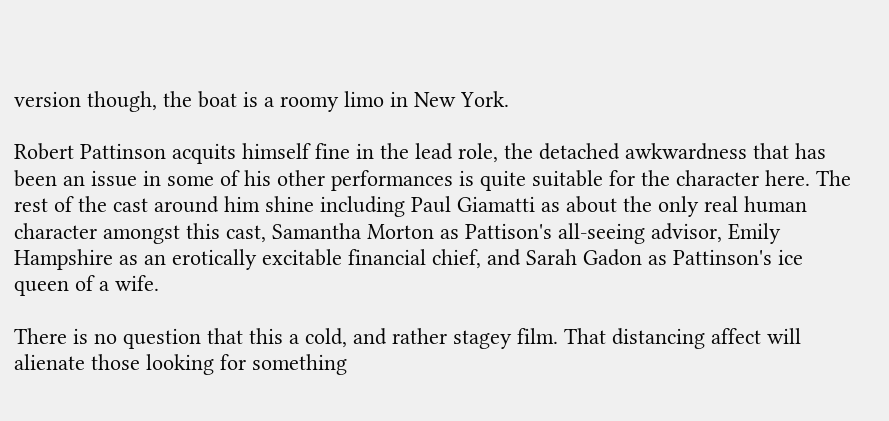version though, the boat is a roomy limo in New York.

Robert Pattinson acquits himself fine in the lead role, the detached awkwardness that has been an issue in some of his other performances is quite suitable for the character here. The rest of the cast around him shine including Paul Giamatti as about the only real human character amongst this cast, Samantha Morton as Pattison's all-seeing advisor, Emily Hampshire as an erotically excitable financial chief, and Sarah Gadon as Pattinson's ice queen of a wife.

There is no question that this a cold, and rather stagey film. That distancing affect will alienate those looking for something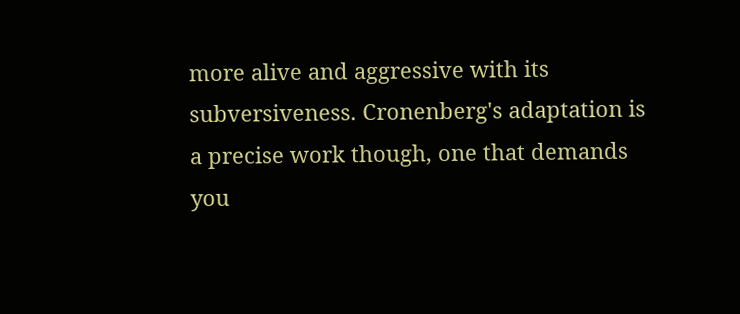more alive and aggressive with its subversiveness. Cronenberg's adaptation is a precise work though, one that demands you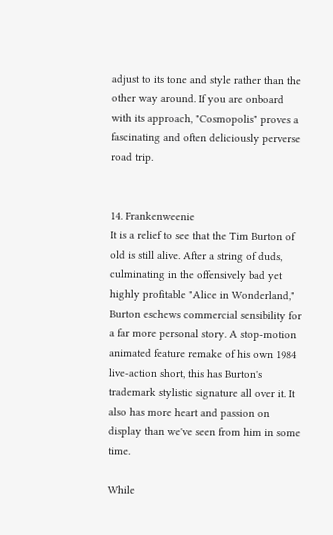adjust to its tone and style rather than the other way around. If you are onboard with its approach, "Cosmopolis" proves a fascinating and often deliciously perverse road trip.


14. Frankenweenie
It is a relief to see that the Tim Burton of old is still alive. After a string of duds, culminating in the offensively bad yet highly profitable "Alice in Wonderland," Burton eschews commercial sensibility for a far more personal story. A stop-motion animated feature remake of his own 1984 live-action short, this has Burton's trademark stylistic signature all over it. It also has more heart and passion on display than we've seen from him in some time.

While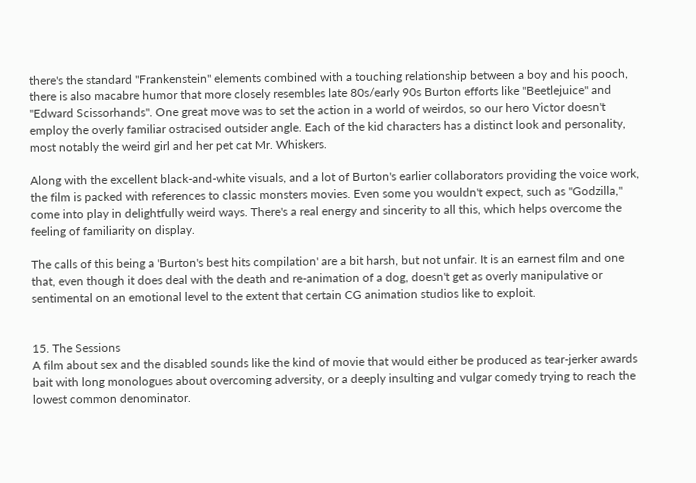there's the standard "Frankenstein" elements combined with a touching relationship between a boy and his pooch, there is also macabre humor that more closely resembles late 80s/early 90s Burton efforts like "Beetlejuice" and "Edward Scissorhands". One great move was to set the action in a world of weirdos, so our hero Victor doesn't employ the overly familiar ostracised outsider angle. Each of the kid characters has a distinct look and personality, most notably the weird girl and her pet cat Mr. Whiskers.

Along with the excellent black-and-white visuals, and a lot of Burton's earlier collaborators providing the voice work, the film is packed with references to classic monsters movies. Even some you wouldn't expect, such as "Godzilla," come into play in delightfully weird ways. There's a real energy and sincerity to all this, which helps overcome the feeling of familiarity on display.

The calls of this being a 'Burton's best hits compilation' are a bit harsh, but not unfair. It is an earnest film and one that, even though it does deal with the death and re-animation of a dog, doesn't get as overly manipulative or sentimental on an emotional level to the extent that certain CG animation studios like to exploit.


15. The Sessions
A film about sex and the disabled sounds like the kind of movie that would either be produced as tear-jerker awards bait with long monologues about overcoming adversity, or a deeply insulting and vulgar comedy trying to reach the lowest common denominator.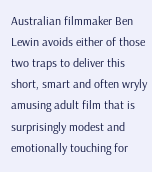Australian filmmaker Ben Lewin avoids either of those two traps to deliver this short, smart and often wryly amusing adult film that is surprisingly modest and emotionally touching for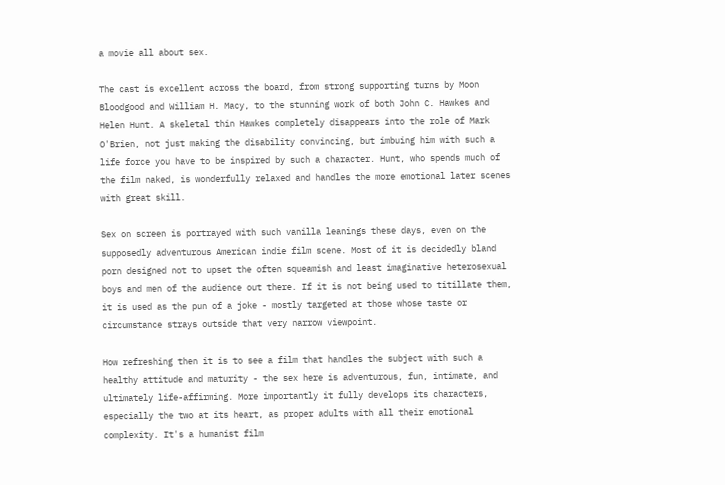a movie all about sex.

The cast is excellent across the board, from strong supporting turns by Moon Bloodgood and William H. Macy, to the stunning work of both John C. Hawkes and Helen Hunt. A skeletal thin Hawkes completely disappears into the role of Mark O'Brien, not just making the disability convincing, but imbuing him with such a life force you have to be inspired by such a character. Hunt, who spends much of the film naked, is wonderfully relaxed and handles the more emotional later scenes with great skill.

Sex on screen is portrayed with such vanilla leanings these days, even on the supposedly adventurous American indie film scene. Most of it is decidedly bland porn designed not to upset the often squeamish and least imaginative heterosexual boys and men of the audience out there. If it is not being used to titillate them, it is used as the pun of a joke - mostly targeted at those whose taste or circumstance strays outside that very narrow viewpoint.

How refreshing then it is to see a film that handles the subject with such a healthy attitude and maturity - the sex here is adventurous, fun, intimate, and ultimately life-affirming. More importantly it fully develops its characters, especially the two at its heart, as proper adults with all their emotional complexity. It's a humanist film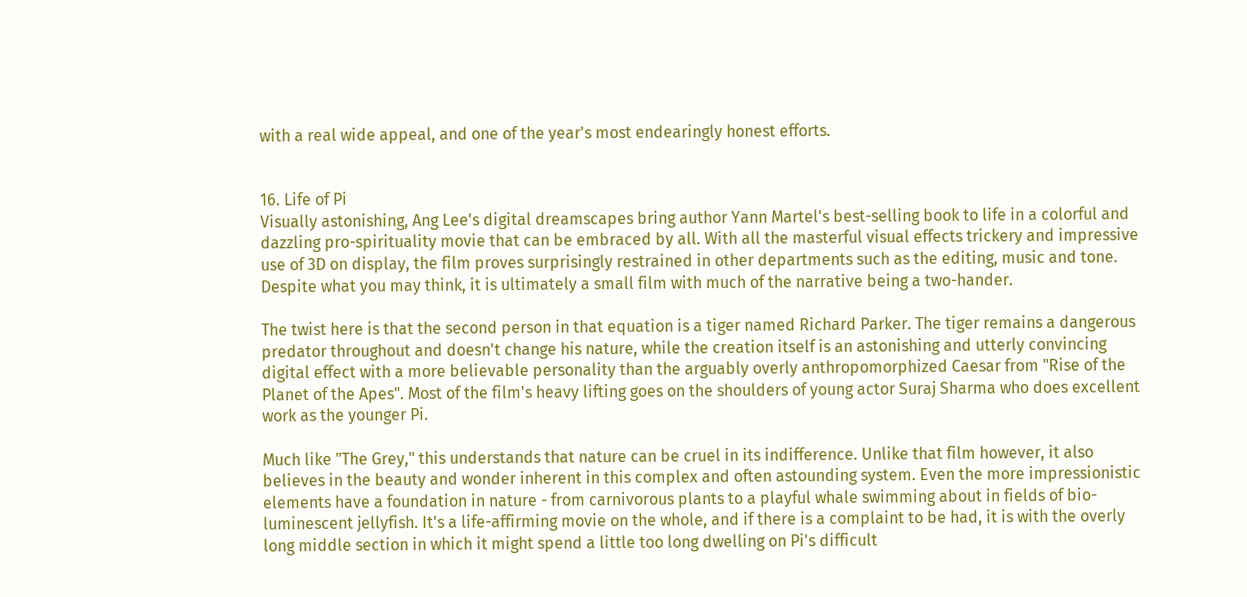with a real wide appeal, and one of the year's most endearingly honest efforts.


16. Life of Pi
Visually astonishing, Ang Lee's digital dreamscapes bring author Yann Martel's best-selling book to life in a colorful and dazzling pro-spirituality movie that can be embraced by all. With all the masterful visual effects trickery and impressive use of 3D on display, the film proves surprisingly restrained in other departments such as the editing, music and tone. Despite what you may think, it is ultimately a small film with much of the narrative being a two-hander.

The twist here is that the second person in that equation is a tiger named Richard Parker. The tiger remains a dangerous predator throughout and doesn't change his nature, while the creation itself is an astonishing and utterly convincing digital effect with a more believable personality than the arguably overly anthropomorphized Caesar from "Rise of the Planet of the Apes". Most of the film's heavy lifting goes on the shoulders of young actor Suraj Sharma who does excellent work as the younger Pi.

Much like "The Grey," this understands that nature can be cruel in its indifference. Unlike that film however, it also believes in the beauty and wonder inherent in this complex and often astounding system. Even the more impressionistic elements have a foundation in nature - from carnivorous plants to a playful whale swimming about in fields of bio-luminescent jellyfish. It's a life-affirming movie on the whole, and if there is a complaint to be had, it is with the overly long middle section in which it might spend a little too long dwelling on Pi's difficult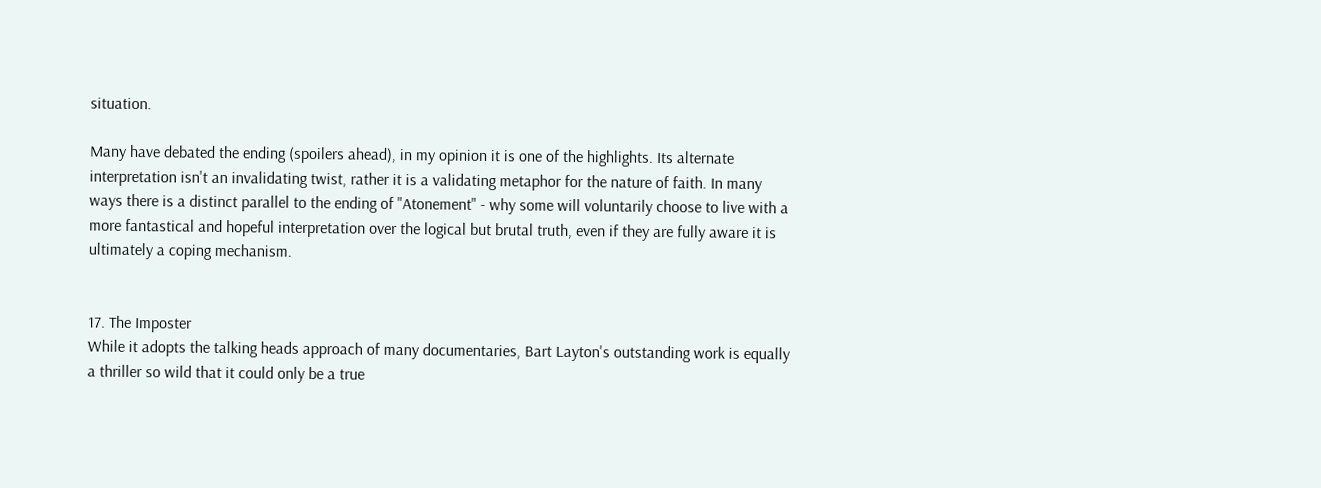situation.

Many have debated the ending (spoilers ahead), in my opinion it is one of the highlights. Its alternate interpretation isn't an invalidating twist, rather it is a validating metaphor for the nature of faith. In many ways there is a distinct parallel to the ending of "Atonement" - why some will voluntarily choose to live with a more fantastical and hopeful interpretation over the logical but brutal truth, even if they are fully aware it is ultimately a coping mechanism.


17. The Imposter
While it adopts the talking heads approach of many documentaries, Bart Layton's outstanding work is equally a thriller so wild that it could only be a true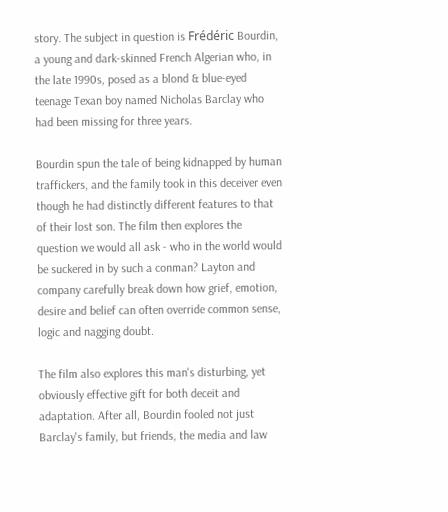story. The subject in question is Frédéric Bourdin, a young and dark-skinned French Algerian who, in the late 1990s, posed as a blond & blue-eyed teenage Texan boy named Nicholas Barclay who had been missing for three years.

Bourdin spun the tale of being kidnapped by human traffickers, and the family took in this deceiver even though he had distinctly different features to that of their lost son. The film then explores the question we would all ask - who in the world would be suckered in by such a conman? Layton and company carefully break down how grief, emotion, desire and belief can often override common sense, logic and nagging doubt.

The film also explores this man's disturbing, yet obviously effective gift for both deceit and adaptation. After all, Bourdin fooled not just Barclay's family, but friends, the media and law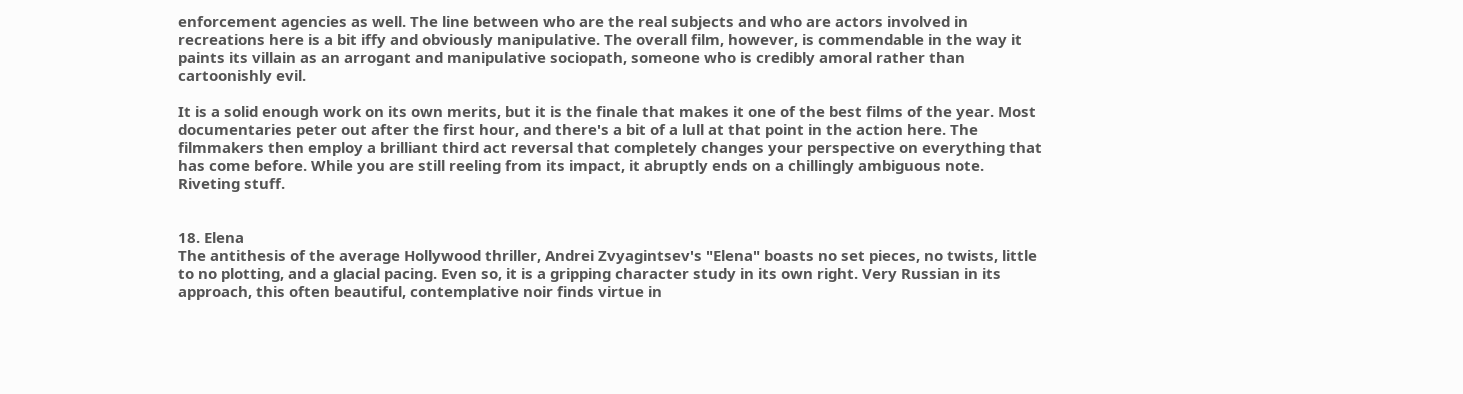enforcement agencies as well. The line between who are the real subjects and who are actors involved in recreations here is a bit iffy and obviously manipulative. The overall film, however, is commendable in the way it paints its villain as an arrogant and manipulative sociopath, someone who is credibly amoral rather than cartoonishly evil.

It is a solid enough work on its own merits, but it is the finale that makes it one of the best films of the year. Most documentaries peter out after the first hour, and there's a bit of a lull at that point in the action here. The filmmakers then employ a brilliant third act reversal that completely changes your perspective on everything that has come before. While you are still reeling from its impact, it abruptly ends on a chillingly ambiguous note. Riveting stuff.


18. Elena
The antithesis of the average Hollywood thriller, Andrei Zvyagintsev's "Elena" boasts no set pieces, no twists, little to no plotting, and a glacial pacing. Even so, it is a gripping character study in its own right. Very Russian in its approach, this often beautiful, contemplative noir finds virtue in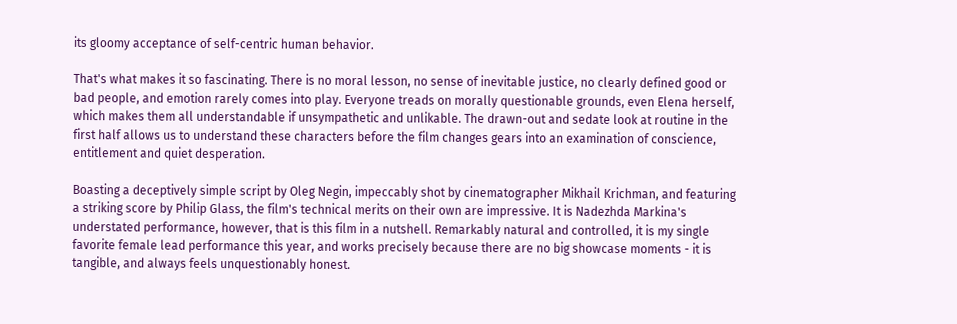its gloomy acceptance of self-centric human behavior.

That's what makes it so fascinating. There is no moral lesson, no sense of inevitable justice, no clearly defined good or bad people, and emotion rarely comes into play. Everyone treads on morally questionable grounds, even Elena herself, which makes them all understandable if unsympathetic and unlikable. The drawn-out and sedate look at routine in the first half allows us to understand these characters before the film changes gears into an examination of conscience, entitlement and quiet desperation.

Boasting a deceptively simple script by Oleg Negin, impeccably shot by cinematographer Mikhail Krichman, and featuring a striking score by Philip Glass, the film's technical merits on their own are impressive. It is Nadezhda Markina's understated performance, however, that is this film in a nutshell. Remarkably natural and controlled, it is my single favorite female lead performance this year, and works precisely because there are no big showcase moments - it is tangible, and always feels unquestionably honest.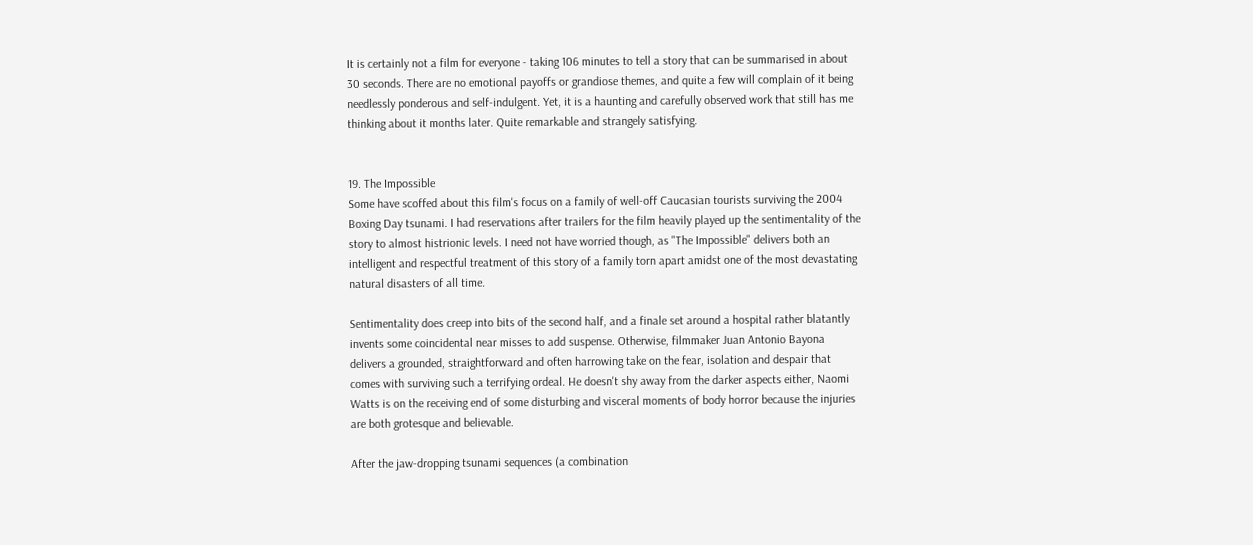It is certainly not a film for everyone - taking 106 minutes to tell a story that can be summarised in about 30 seconds. There are no emotional payoffs or grandiose themes, and quite a few will complain of it being needlessly ponderous and self-indulgent. Yet, it is a haunting and carefully observed work that still has me thinking about it months later. Quite remarkable and strangely satisfying.


19. The Impossible
Some have scoffed about this film's focus on a family of well-off Caucasian tourists surviving the 2004 Boxing Day tsunami. I had reservations after trailers for the film heavily played up the sentimentality of the story to almost histrionic levels. I need not have worried though, as "The Impossible" delivers both an intelligent and respectful treatment of this story of a family torn apart amidst one of the most devastating natural disasters of all time.

Sentimentality does creep into bits of the second half, and a finale set around a hospital rather blatantly invents some coincidental near misses to add suspense. Otherwise, filmmaker Juan Antonio Bayona delivers a grounded, straightforward and often harrowing take on the fear, isolation and despair that comes with surviving such a terrifying ordeal. He doesn't shy away from the darker aspects either, Naomi Watts is on the receiving end of some disturbing and visceral moments of body horror because the injuries are both grotesque and believable.

After the jaw-dropping tsunami sequences (a combination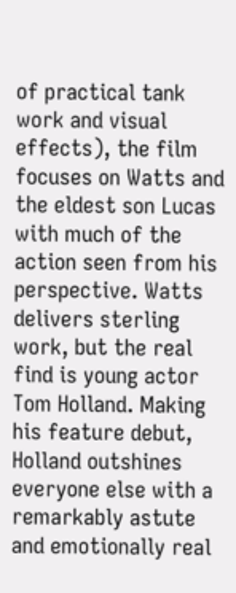of practical tank work and visual effects), the film focuses on Watts and the eldest son Lucas with much of the action seen from his perspective. Watts delivers sterling work, but the real find is young actor Tom Holland. Making his feature debut, Holland outshines everyone else with a remarkably astute and emotionally real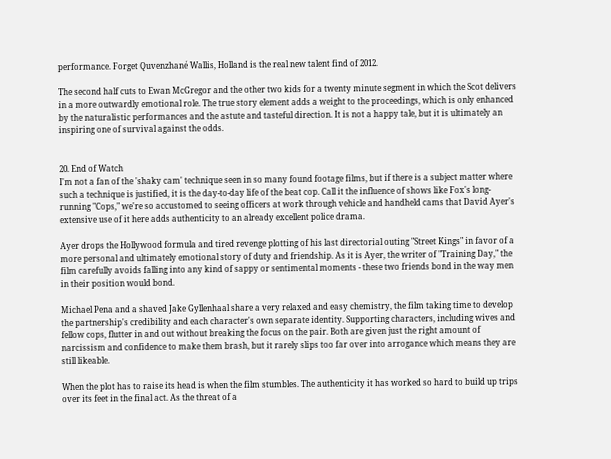performance. Forget Quvenzhané Wallis, Holland is the real new talent find of 2012.

The second half cuts to Ewan McGregor and the other two kids for a twenty minute segment in which the Scot delivers in a more outwardly emotional role. The true story element adds a weight to the proceedings, which is only enhanced by the naturalistic performances and the astute and tasteful direction. It is not a happy tale, but it is ultimately an inspiring one of survival against the odds.


20. End of Watch
I'm not a fan of the 'shaky cam' technique seen in so many found footage films, but if there is a subject matter where such a technique is justified, it is the day-to-day life of the beat cop. Call it the influence of shows like Fox's long-running "Cops," we're so accustomed to seeing officers at work through vehicle and handheld cams that David Ayer's extensive use of it here adds authenticity to an already excellent police drama.

Ayer drops the Hollywood formula and tired revenge plotting of his last directorial outing "Street Kings" in favor of a more personal and ultimately emotional story of duty and friendship. As it is Ayer, the writer of "Training Day," the film carefully avoids falling into any kind of sappy or sentimental moments - these two friends bond in the way men in their position would bond.

Michael Pena and a shaved Jake Gyllenhaal share a very relaxed and easy chemistry, the film taking time to develop the partnership's credibility and each character's own separate identity. Supporting characters, including wives and fellow cops, flutter in and out without breaking the focus on the pair. Both are given just the right amount of narcissism and confidence to make them brash, but it rarely slips too far over into arrogance which means they are still likeable.

When the plot has to raise its head is when the film stumbles. The authenticity it has worked so hard to build up trips over its feet in the final act. As the threat of a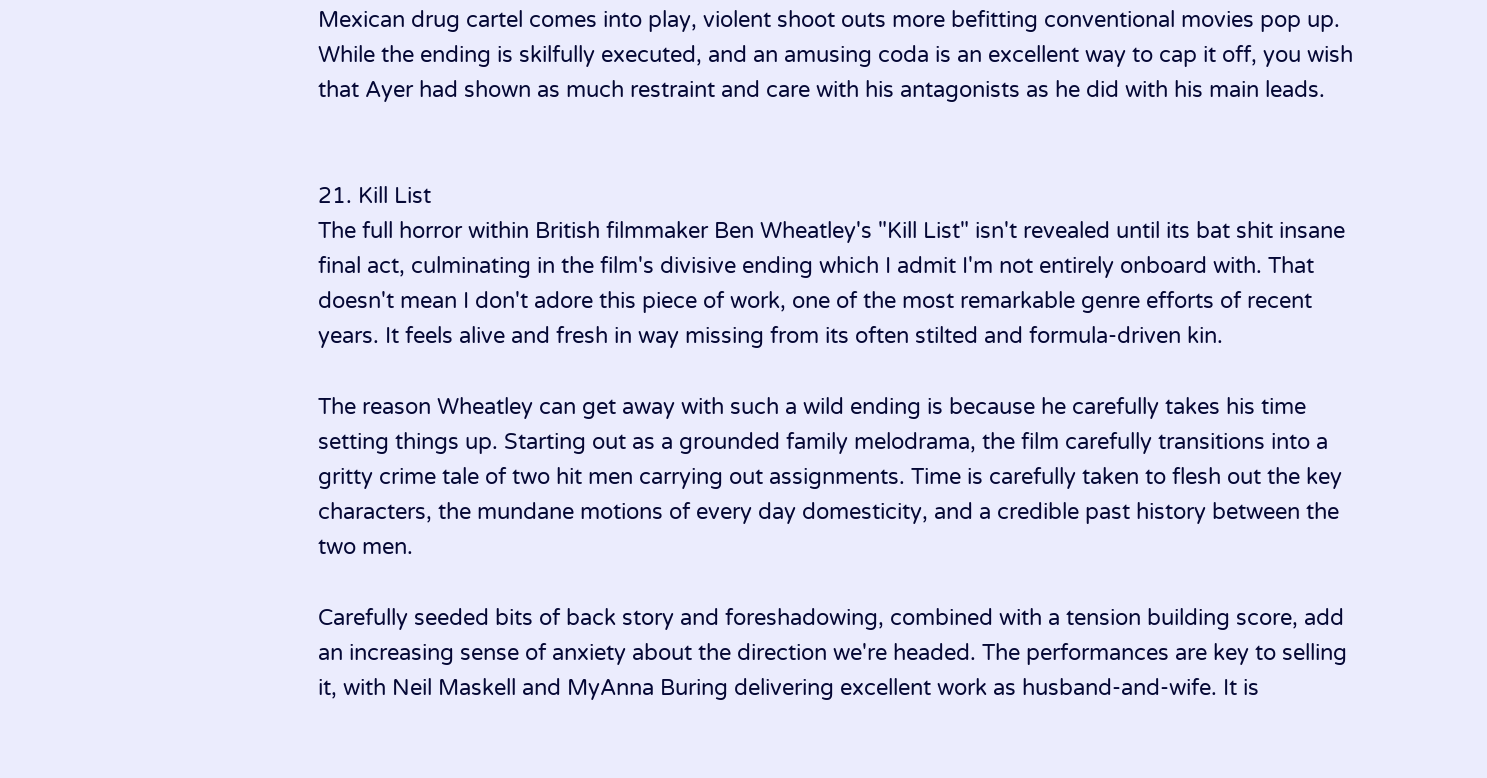Mexican drug cartel comes into play, violent shoot outs more befitting conventional movies pop up. While the ending is skilfully executed, and an amusing coda is an excellent way to cap it off, you wish that Ayer had shown as much restraint and care with his antagonists as he did with his main leads.


21. Kill List
The full horror within British filmmaker Ben Wheatley's "Kill List" isn't revealed until its bat shit insane final act, culminating in the film's divisive ending which I admit I'm not entirely onboard with. That doesn't mean I don't adore this piece of work, one of the most remarkable genre efforts of recent years. It feels alive and fresh in way missing from its often stilted and formula-driven kin.

The reason Wheatley can get away with such a wild ending is because he carefully takes his time setting things up. Starting out as a grounded family melodrama, the film carefully transitions into a gritty crime tale of two hit men carrying out assignments. Time is carefully taken to flesh out the key characters, the mundane motions of every day domesticity, and a credible past history between the two men.

Carefully seeded bits of back story and foreshadowing, combined with a tension building score, add an increasing sense of anxiety about the direction we're headed. The performances are key to selling it, with Neil Maskell and MyAnna Buring delivering excellent work as husband-and-wife. It is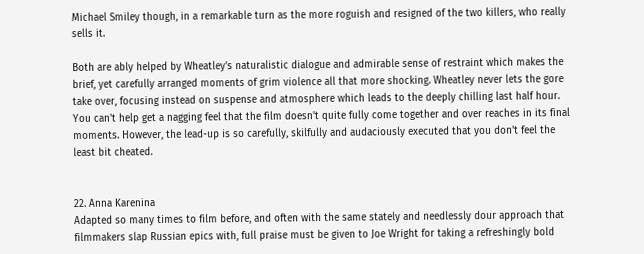Michael Smiley though, in a remarkable turn as the more roguish and resigned of the two killers, who really sells it.

Both are ably helped by Wheatley's naturalistic dialogue and admirable sense of restraint which makes the brief, yet carefully arranged moments of grim violence all that more shocking. Wheatley never lets the gore take over, focusing instead on suspense and atmosphere which leads to the deeply chilling last half hour. You can't help get a nagging feel that the film doesn't quite fully come together and over reaches in its final moments. However, the lead-up is so carefully, skilfully and audaciously executed that you don't feel the least bit cheated.


22. Anna Karenina
Adapted so many times to film before, and often with the same stately and needlessly dour approach that filmmakers slap Russian epics with, full praise must be given to Joe Wright for taking a refreshingly bold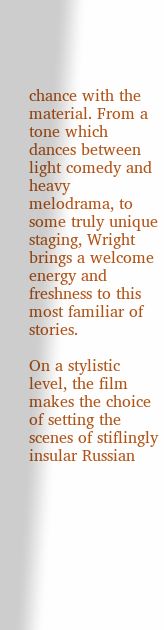chance with the material. From a tone which dances between light comedy and heavy melodrama, to some truly unique staging, Wright brings a welcome energy and freshness to this most familiar of stories.

On a stylistic level, the film makes the choice of setting the scenes of stiflingly insular Russian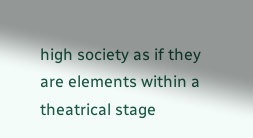high society as if they are elements within a theatrical stage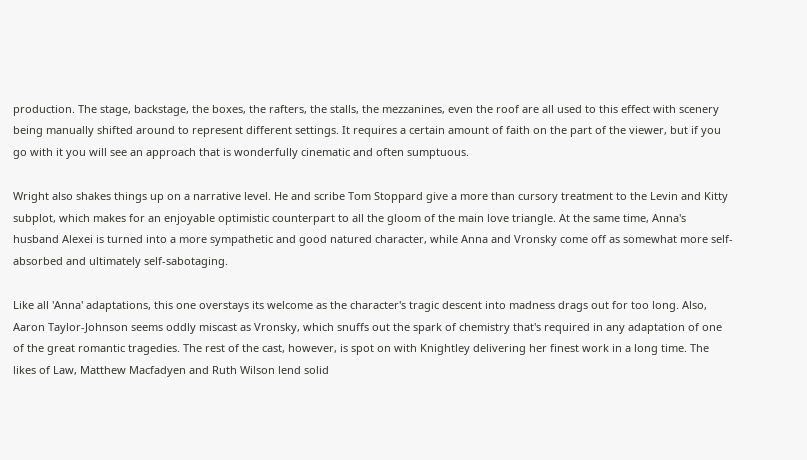production. The stage, backstage, the boxes, the rafters, the stalls, the mezzanines, even the roof are all used to this effect with scenery being manually shifted around to represent different settings. It requires a certain amount of faith on the part of the viewer, but if you go with it you will see an approach that is wonderfully cinematic and often sumptuous.

Wright also shakes things up on a narrative level. He and scribe Tom Stoppard give a more than cursory treatment to the Levin and Kitty subplot, which makes for an enjoyable optimistic counterpart to all the gloom of the main love triangle. At the same time, Anna's husband Alexei is turned into a more sympathetic and good natured character, while Anna and Vronsky come off as somewhat more self-absorbed and ultimately self-sabotaging.

Like all 'Anna' adaptations, this one overstays its welcome as the character's tragic descent into madness drags out for too long. Also, Aaron Taylor-Johnson seems oddly miscast as Vronsky, which snuffs out the spark of chemistry that's required in any adaptation of one of the great romantic tragedies. The rest of the cast, however, is spot on with Knightley delivering her finest work in a long time. The likes of Law, Matthew Macfadyen and Ruth Wilson lend solid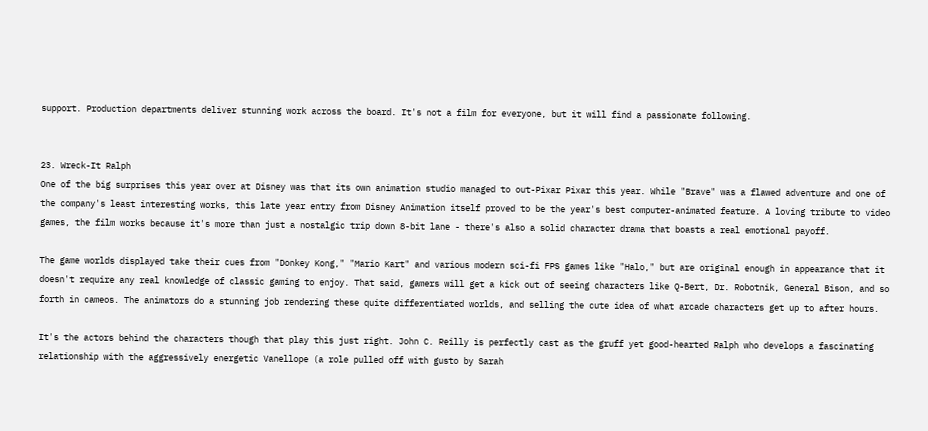support. Production departments deliver stunning work across the board. It's not a film for everyone, but it will find a passionate following.


23. Wreck-It Ralph
One of the big surprises this year over at Disney was that its own animation studio managed to out-Pixar Pixar this year. While "Brave" was a flawed adventure and one of the company's least interesting works, this late year entry from Disney Animation itself proved to be the year's best computer-animated feature. A loving tribute to video games, the film works because it's more than just a nostalgic trip down 8-bit lane - there's also a solid character drama that boasts a real emotional payoff.

The game worlds displayed take their cues from "Donkey Kong," "Mario Kart" and various modern sci-fi FPS games like "Halo," but are original enough in appearance that it doesn't require any real knowledge of classic gaming to enjoy. That said, gamers will get a kick out of seeing characters like Q-Bert, Dr. Robotnik, General Bison, and so forth in cameos. The animators do a stunning job rendering these quite differentiated worlds, and selling the cute idea of what arcade characters get up to after hours.

It's the actors behind the characters though that play this just right. John C. Reilly is perfectly cast as the gruff yet good-hearted Ralph who develops a fascinating relationship with the aggressively energetic Vanellope (a role pulled off with gusto by Sarah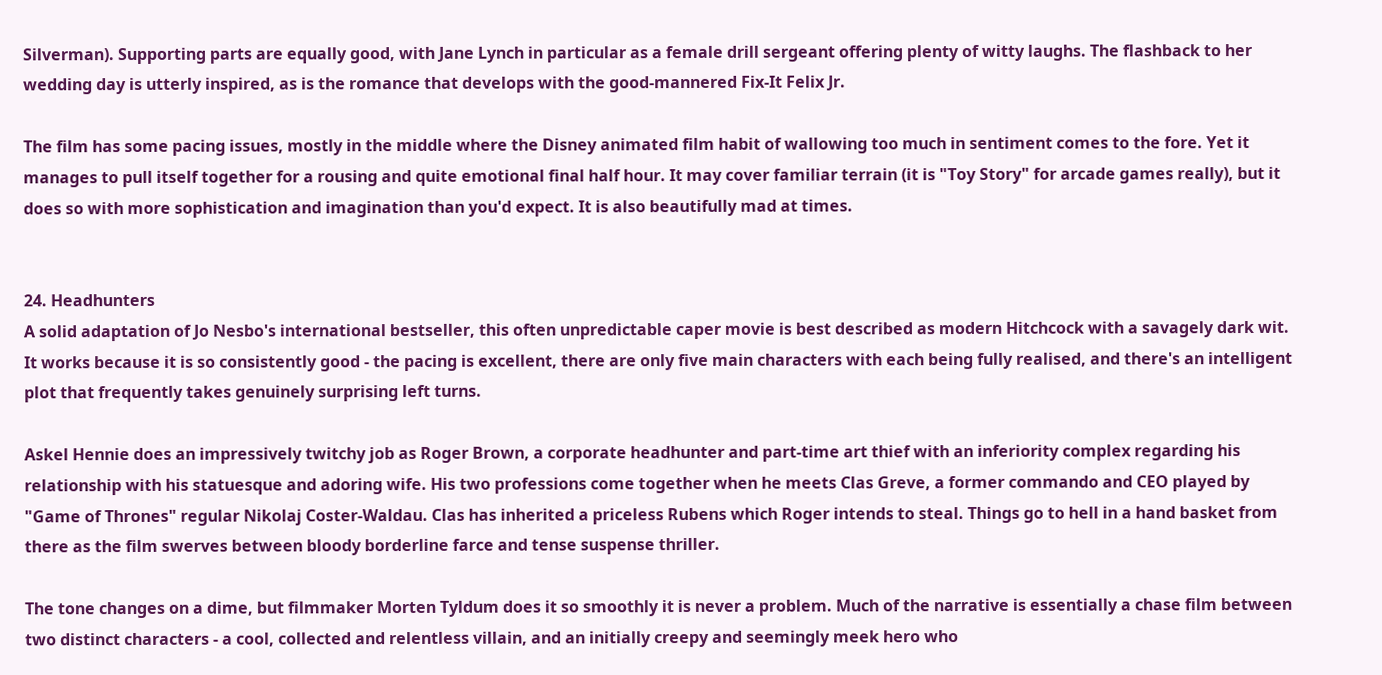Silverman). Supporting parts are equally good, with Jane Lynch in particular as a female drill sergeant offering plenty of witty laughs. The flashback to her wedding day is utterly inspired, as is the romance that develops with the good-mannered Fix-It Felix Jr.

The film has some pacing issues, mostly in the middle where the Disney animated film habit of wallowing too much in sentiment comes to the fore. Yet it manages to pull itself together for a rousing and quite emotional final half hour. It may cover familiar terrain (it is "Toy Story" for arcade games really), but it does so with more sophistication and imagination than you'd expect. It is also beautifully mad at times.


24. Headhunters
A solid adaptation of Jo Nesbo's international bestseller, this often unpredictable caper movie is best described as modern Hitchcock with a savagely dark wit. It works because it is so consistently good - the pacing is excellent, there are only five main characters with each being fully realised, and there's an intelligent plot that frequently takes genuinely surprising left turns.

Askel Hennie does an impressively twitchy job as Roger Brown, a corporate headhunter and part-time art thief with an inferiority complex regarding his relationship with his statuesque and adoring wife. His two professions come together when he meets Clas Greve, a former commando and CEO played by "Game of Thrones" regular Nikolaj Coster-Waldau. Clas has inherited a priceless Rubens which Roger intends to steal. Things go to hell in a hand basket from there as the film swerves between bloody borderline farce and tense suspense thriller.

The tone changes on a dime, but filmmaker Morten Tyldum does it so smoothly it is never a problem. Much of the narrative is essentially a chase film between two distinct characters - a cool, collected and relentless villain, and an initially creepy and seemingly meek hero who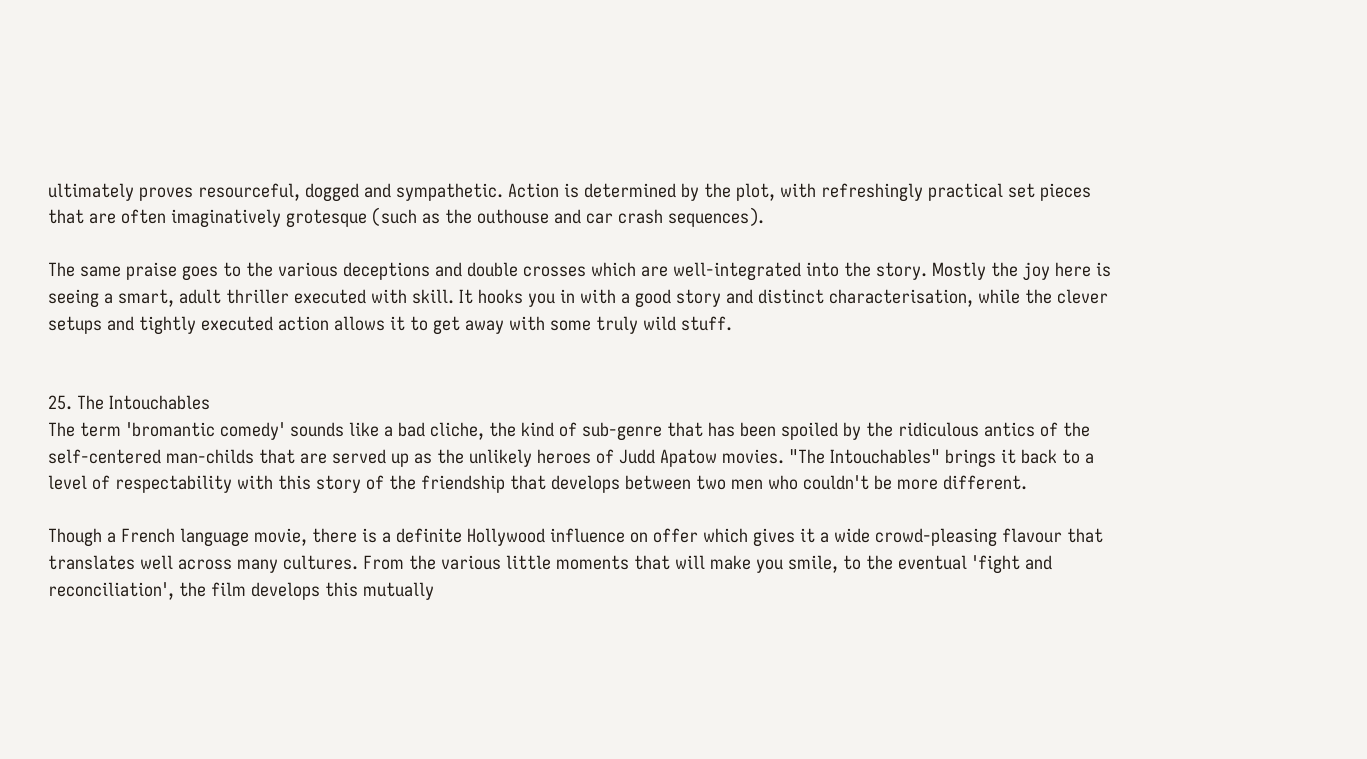ultimately proves resourceful, dogged and sympathetic. Action is determined by the plot, with refreshingly practical set pieces that are often imaginatively grotesque (such as the outhouse and car crash sequences).

The same praise goes to the various deceptions and double crosses which are well-integrated into the story. Mostly the joy here is seeing a smart, adult thriller executed with skill. It hooks you in with a good story and distinct characterisation, while the clever setups and tightly executed action allows it to get away with some truly wild stuff.


25. The Intouchables
The term 'bromantic comedy' sounds like a bad cliche, the kind of sub-genre that has been spoiled by the ridiculous antics of the self-centered man-childs that are served up as the unlikely heroes of Judd Apatow movies. "The Intouchables" brings it back to a level of respectability with this story of the friendship that develops between two men who couldn't be more different.

Though a French language movie, there is a definite Hollywood influence on offer which gives it a wide crowd-pleasing flavour that translates well across many cultures. From the various little moments that will make you smile, to the eventual 'fight and reconciliation', the film develops this mutually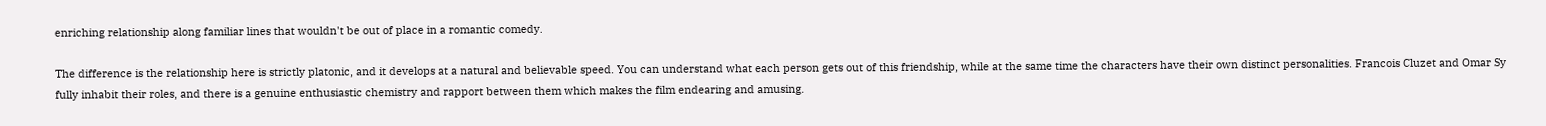enriching relationship along familiar lines that wouldn't be out of place in a romantic comedy.

The difference is the relationship here is strictly platonic, and it develops at a natural and believable speed. You can understand what each person gets out of this friendship, while at the same time the characters have their own distinct personalities. Francois Cluzet and Omar Sy fully inhabit their roles, and there is a genuine enthusiastic chemistry and rapport between them which makes the film endearing and amusing.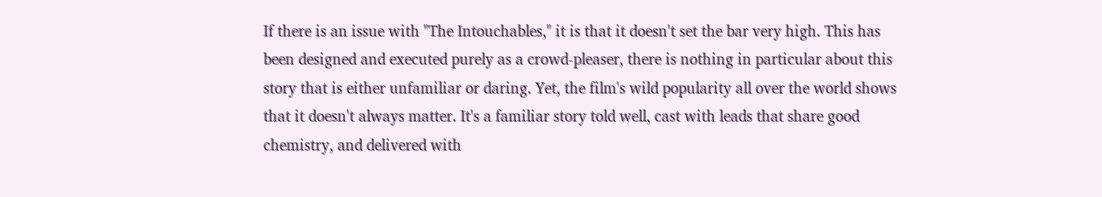If there is an issue with "The Intouchables," it is that it doesn't set the bar very high. This has been designed and executed purely as a crowd-pleaser, there is nothing in particular about this story that is either unfamiliar or daring. Yet, the film's wild popularity all over the world shows that it doesn't always matter. It's a familiar story told well, cast with leads that share good chemistry, and delivered with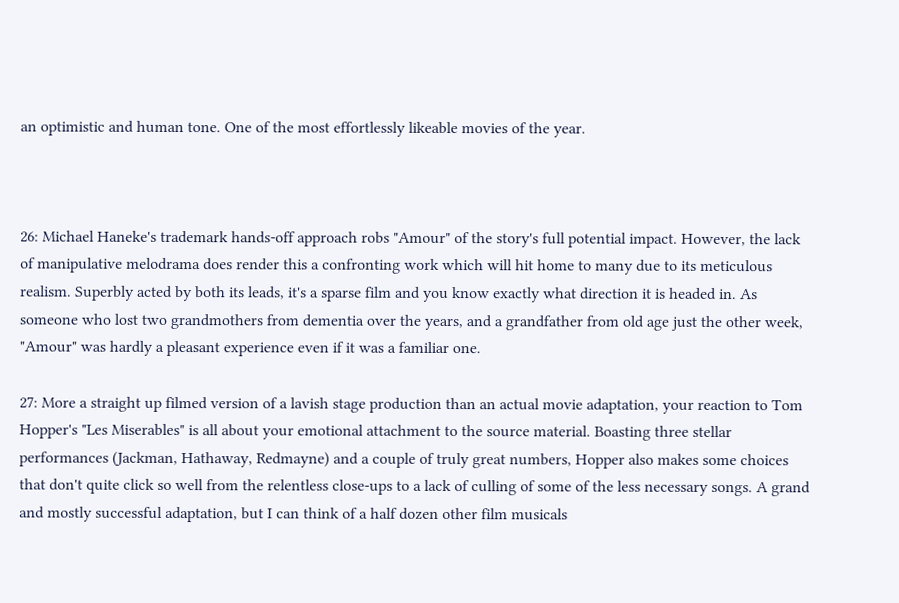an optimistic and human tone. One of the most effortlessly likeable movies of the year.



26: Michael Haneke's trademark hands-off approach robs "Amour" of the story's full potential impact. However, the lack of manipulative melodrama does render this a confronting work which will hit home to many due to its meticulous realism. Superbly acted by both its leads, it's a sparse film and you know exactly what direction it is headed in. As someone who lost two grandmothers from dementia over the years, and a grandfather from old age just the other week, "Amour" was hardly a pleasant experience even if it was a familiar one.

27: More a straight up filmed version of a lavish stage production than an actual movie adaptation, your reaction to Tom Hopper's "Les Miserables" is all about your emotional attachment to the source material. Boasting three stellar performances (Jackman, Hathaway, Redmayne) and a couple of truly great numbers, Hopper also makes some choices that don't quite click so well from the relentless close-ups to a lack of culling of some of the less necessary songs. A grand and mostly successful adaptation, but I can think of a half dozen other film musicals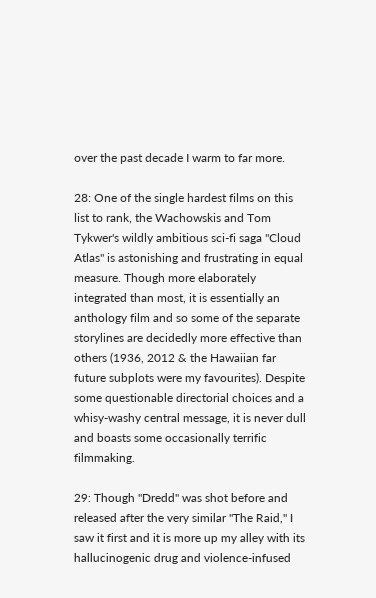over the past decade I warm to far more.

28: One of the single hardest films on this list to rank, the Wachowskis and Tom Tykwer's wildly ambitious sci-fi saga "Cloud Atlas" is astonishing and frustrating in equal measure. Though more elaborately integrated than most, it is essentially an anthology film and so some of the separate storylines are decidedly more effective than others (1936, 2012 & the Hawaiian far future subplots were my favourites). Despite some questionable directorial choices and a whisy-washy central message, it is never dull and boasts some occasionally terrific filmmaking.

29: Though "Dredd" was shot before and released after the very similar "The Raid," I saw it first and it is more up my alley with its hallucinogenic drug and violence-infused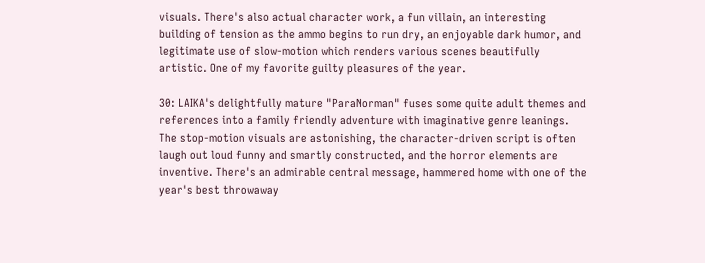visuals. There's also actual character work, a fun villain, an interesting building of tension as the ammo begins to run dry, an enjoyable dark humor, and legitimate use of slow-motion which renders various scenes beautifully artistic. One of my favorite guilty pleasures of the year.

30: LAIKA's delightfully mature "ParaNorman" fuses some quite adult themes and references into a family friendly adventure with imaginative genre leanings. The stop-motion visuals are astonishing, the character-driven script is often laugh out loud funny and smartly constructed, and the horror elements are inventive. There's an admirable central message, hammered home with one of the year's best throwaway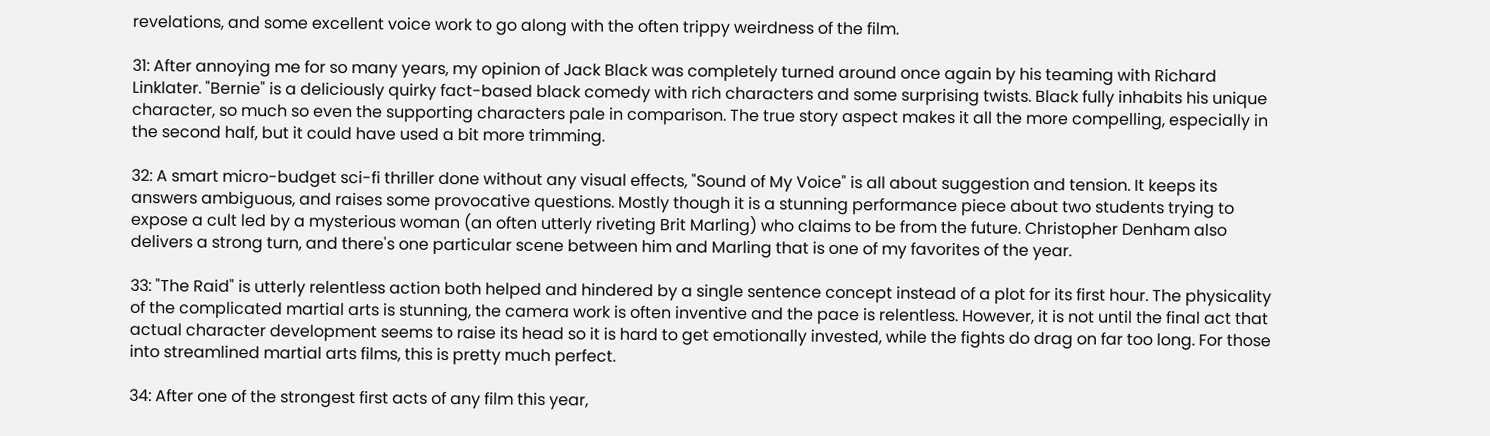revelations, and some excellent voice work to go along with the often trippy weirdness of the film.

31: After annoying me for so many years, my opinion of Jack Black was completely turned around once again by his teaming with Richard Linklater. "Bernie" is a deliciously quirky fact-based black comedy with rich characters and some surprising twists. Black fully inhabits his unique character, so much so even the supporting characters pale in comparison. The true story aspect makes it all the more compelling, especially in the second half, but it could have used a bit more trimming.

32: A smart micro-budget sci-fi thriller done without any visual effects, "Sound of My Voice" is all about suggestion and tension. It keeps its answers ambiguous, and raises some provocative questions. Mostly though it is a stunning performance piece about two students trying to expose a cult led by a mysterious woman (an often utterly riveting Brit Marling) who claims to be from the future. Christopher Denham also delivers a strong turn, and there's one particular scene between him and Marling that is one of my favorites of the year.

33: "The Raid" is utterly relentless action both helped and hindered by a single sentence concept instead of a plot for its first hour. The physicality of the complicated martial arts is stunning, the camera work is often inventive and the pace is relentless. However, it is not until the final act that actual character development seems to raise its head so it is hard to get emotionally invested, while the fights do drag on far too long. For those into streamlined martial arts films, this is pretty much perfect.

34: After one of the strongest first acts of any film this year,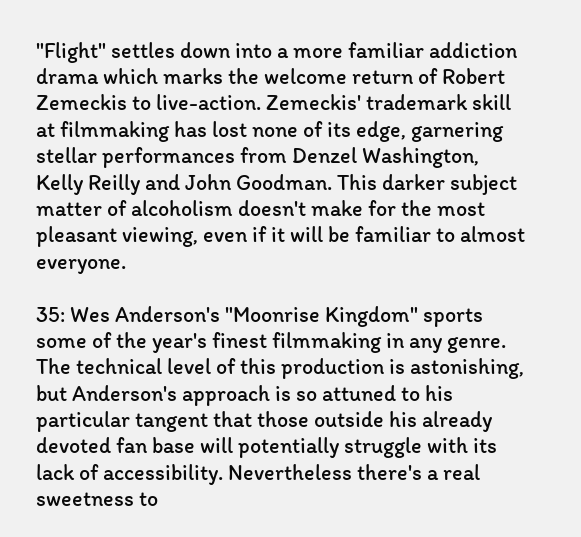"Flight" settles down into a more familiar addiction drama which marks the welcome return of Robert Zemeckis to live-action. Zemeckis' trademark skill at filmmaking has lost none of its edge, garnering stellar performances from Denzel Washington, Kelly Reilly and John Goodman. This darker subject matter of alcoholism doesn't make for the most pleasant viewing, even if it will be familiar to almost everyone.

35: Wes Anderson's "Moonrise Kingdom" sports some of the year's finest filmmaking in any genre. The technical level of this production is astonishing, but Anderson's approach is so attuned to his particular tangent that those outside his already devoted fan base will potentially struggle with its lack of accessibility. Nevertheless there's a real sweetness to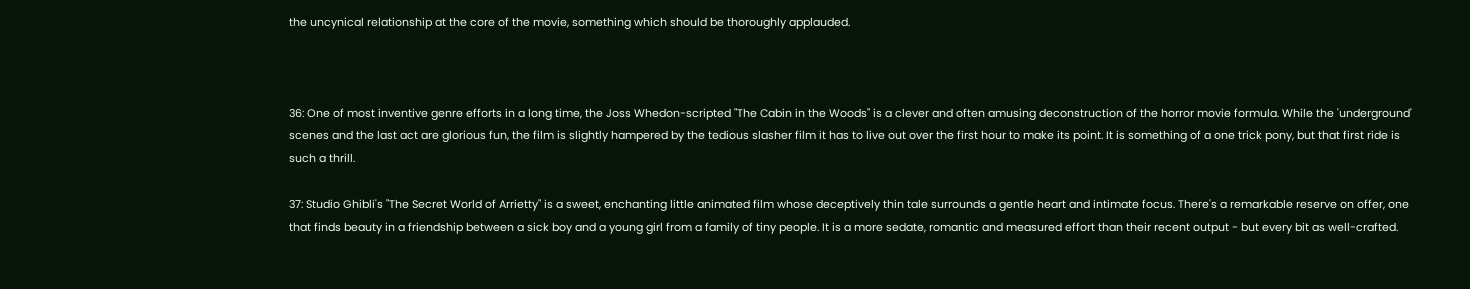the uncynical relationship at the core of the movie, something which should be thoroughly applauded.



36: One of most inventive genre efforts in a long time, the Joss Whedon-scripted "The Cabin in the Woods" is a clever and often amusing deconstruction of the horror movie formula. While the 'underground' scenes and the last act are glorious fun, the film is slightly hampered by the tedious slasher film it has to live out over the first hour to make its point. It is something of a one trick pony, but that first ride is such a thrill.

37: Studio Ghibli's "The Secret World of Arrietty" is a sweet, enchanting little animated film whose deceptively thin tale surrounds a gentle heart and intimate focus. There's a remarkable reserve on offer, one that finds beauty in a friendship between a sick boy and a young girl from a family of tiny people. It is a more sedate, romantic and measured effort than their recent output - but every bit as well-crafted.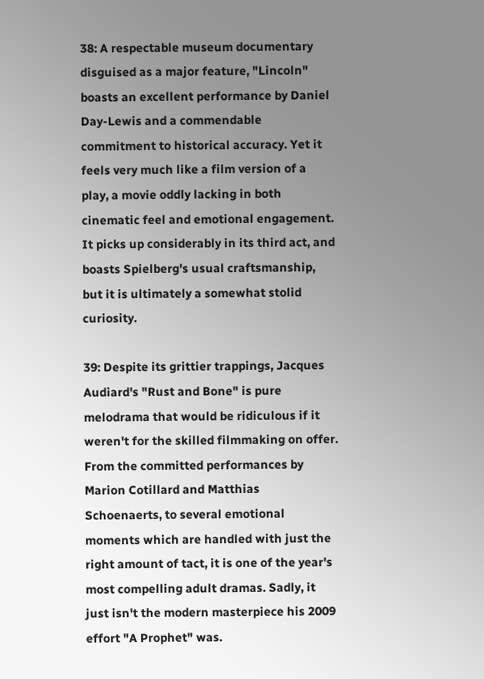38: A respectable museum documentary disguised as a major feature, "Lincoln" boasts an excellent performance by Daniel Day-Lewis and a commendable commitment to historical accuracy. Yet it feels very much like a film version of a play, a movie oddly lacking in both cinematic feel and emotional engagement. It picks up considerably in its third act, and boasts Spielberg's usual craftsmanship, but it is ultimately a somewhat stolid curiosity.

39: Despite its grittier trappings, Jacques Audiard's "Rust and Bone" is pure melodrama that would be ridiculous if it weren't for the skilled filmmaking on offer. From the committed performances by Marion Cotillard and Matthias Schoenaerts, to several emotional moments which are handled with just the right amount of tact, it is one of the year's most compelling adult dramas. Sadly, it just isn't the modern masterpiece his 2009 effort "A Prophet" was.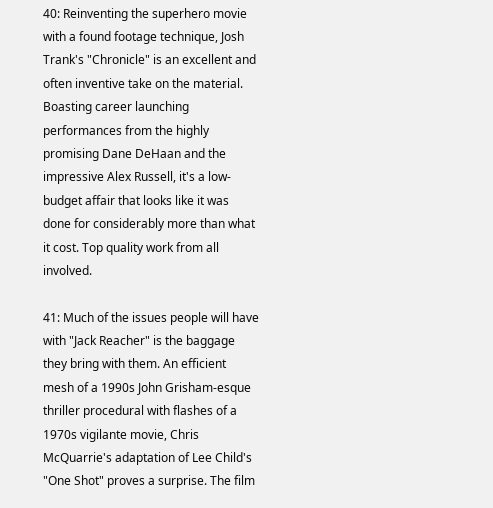40: Reinventing the superhero movie with a found footage technique, Josh Trank's "Chronicle" is an excellent and often inventive take on the material. Boasting career launching performances from the highly promising Dane DeHaan and the impressive Alex Russell, it's a low-budget affair that looks like it was done for considerably more than what it cost. Top quality work from all involved.

41: Much of the issues people will have with "Jack Reacher" is the baggage they bring with them. An efficient mesh of a 1990s John Grisham-esque thriller procedural with flashes of a 1970s vigilante movie, Chris McQuarrie's adaptation of Lee Child's "One Shot" proves a surprise. The film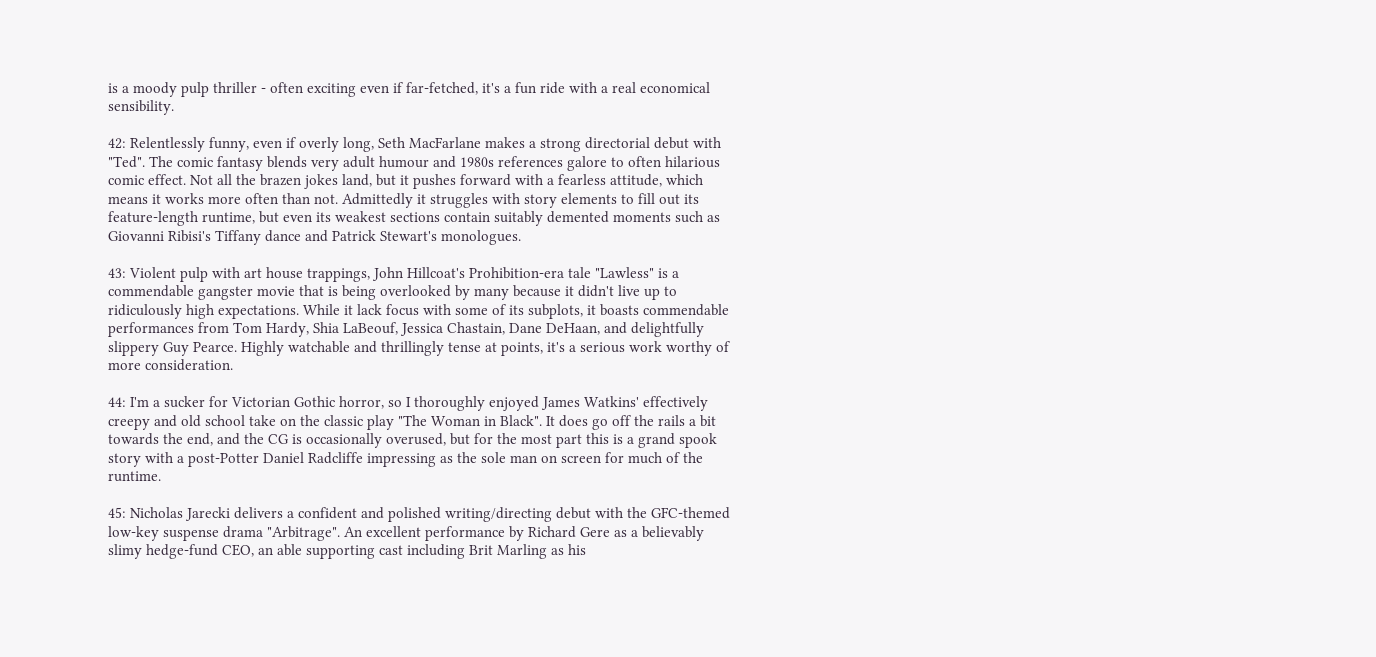is a moody pulp thriller - often exciting even if far-fetched, it's a fun ride with a real economical sensibility.

42: Relentlessly funny, even if overly long, Seth MacFarlane makes a strong directorial debut with "Ted". The comic fantasy blends very adult humour and 1980s references galore to often hilarious comic effect. Not all the brazen jokes land, but it pushes forward with a fearless attitude, which means it works more often than not. Admittedly it struggles with story elements to fill out its feature-length runtime, but even its weakest sections contain suitably demented moments such as Giovanni Ribisi's Tiffany dance and Patrick Stewart's monologues.

43: Violent pulp with art house trappings, John Hillcoat's Prohibition-era tale "Lawless" is a commendable gangster movie that is being overlooked by many because it didn't live up to ridiculously high expectations. While it lack focus with some of its subplots, it boasts commendable performances from Tom Hardy, Shia LaBeouf, Jessica Chastain, Dane DeHaan, and delightfully slippery Guy Pearce. Highly watchable and thrillingly tense at points, it's a serious work worthy of more consideration.

44: I'm a sucker for Victorian Gothic horror, so I thoroughly enjoyed James Watkins' effectively creepy and old school take on the classic play "The Woman in Black". It does go off the rails a bit towards the end, and the CG is occasionally overused, but for the most part this is a grand spook story with a post-Potter Daniel Radcliffe impressing as the sole man on screen for much of the runtime.

45: Nicholas Jarecki delivers a confident and polished writing/directing debut with the GFC-themed low-key suspense drama "Arbitrage". An excellent performance by Richard Gere as a believably slimy hedge-fund CEO, an able supporting cast including Brit Marling as his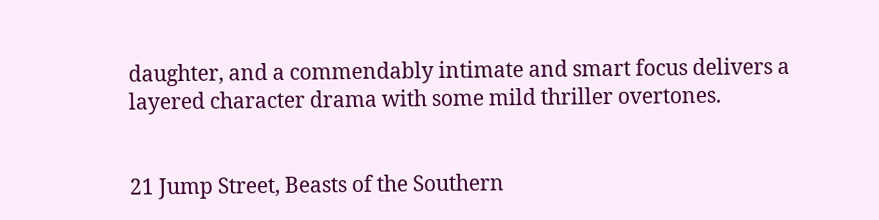daughter, and a commendably intimate and smart focus delivers a layered character drama with some mild thriller overtones.


21 Jump Street, Beasts of the Southern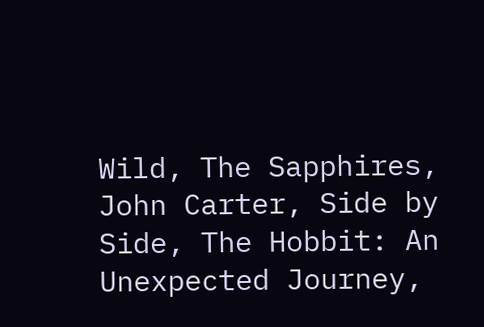Wild, The Sapphires, John Carter, Side by Side, The Hobbit: An Unexpected Journey,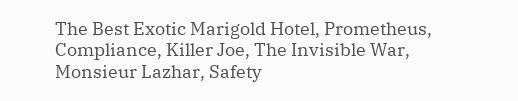The Best Exotic Marigold Hotel, Prometheus, Compliance, Killer Joe, The Invisible War, Monsieur Lazhar, Safety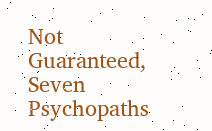Not Guaranteed, Seven Psychopaths